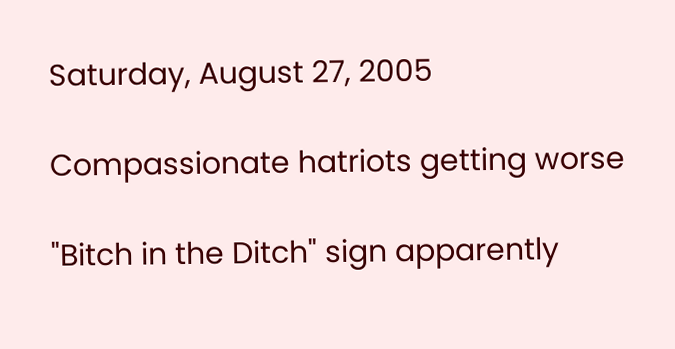Saturday, August 27, 2005

Compassionate hatriots getting worse

"Bitch in the Ditch" sign apparently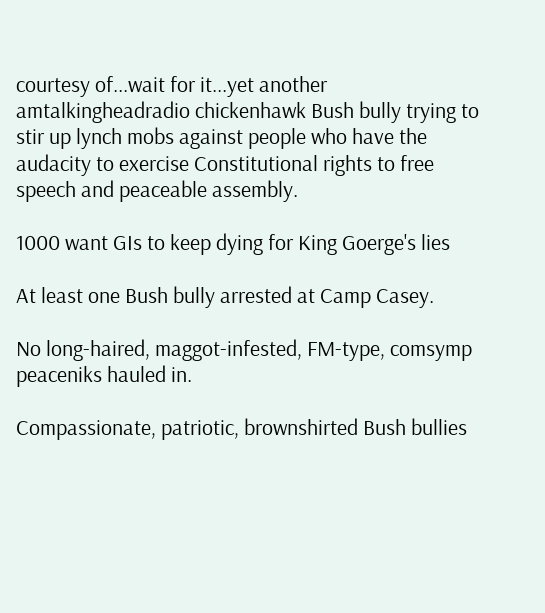courtesy of...wait for it...yet another amtalkingheadradio chickenhawk Bush bully trying to stir up lynch mobs against people who have the audacity to exercise Constitutional rights to free speech and peaceable assembly.

1000 want GIs to keep dying for King Goerge's lies

At least one Bush bully arrested at Camp Casey.

No long-haired, maggot-infested, FM-type, comsymp peaceniks hauled in.

Compassionate, patriotic, brownshirted Bush bullies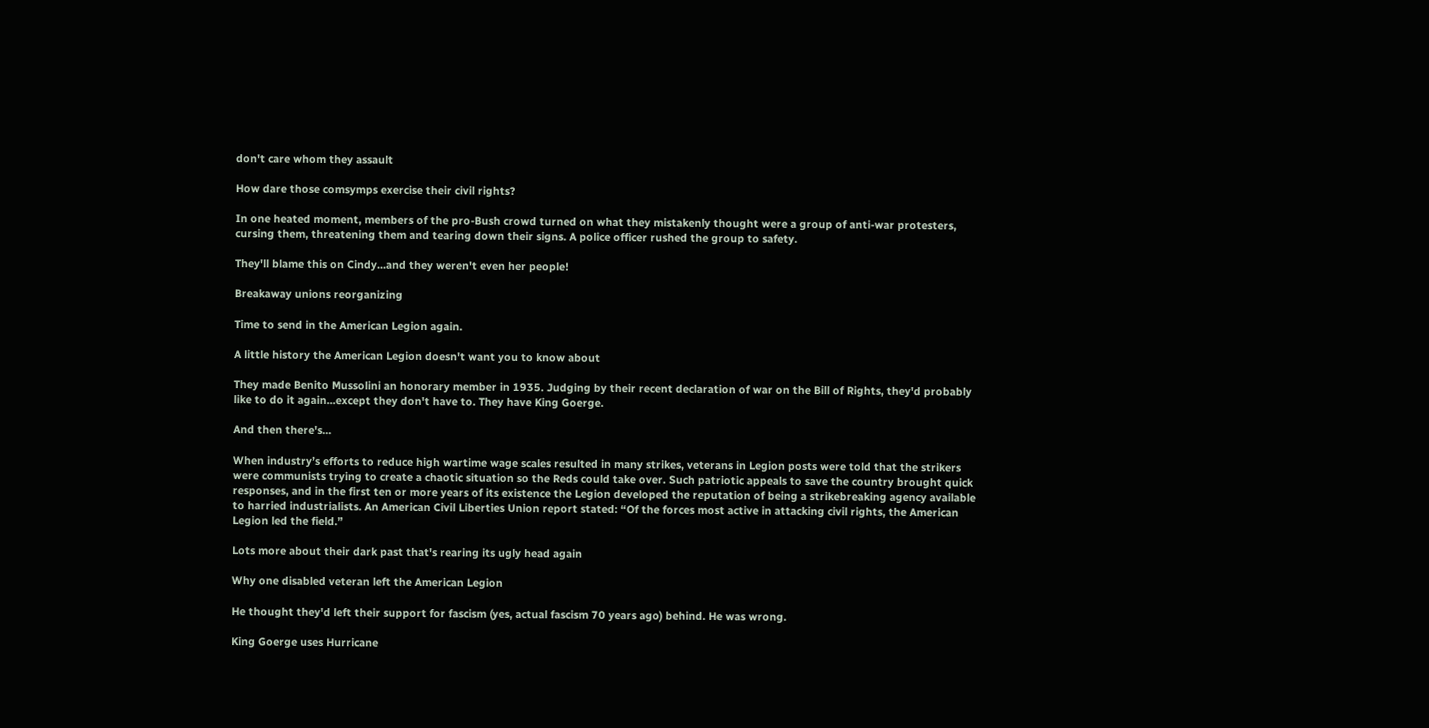don't care whom they assault

How dare those comsymps exercise their civil rights?

In one heated moment, members of the pro-Bush crowd turned on what they mistakenly thought were a group of anti-war protesters, cursing them, threatening them and tearing down their signs. A police officer rushed the group to safety.

They'll blame this on Cindy...and they weren't even her people!

Breakaway unions reorganizing

Time to send in the American Legion again.

A little history the American Legion doesn't want you to know about

They made Benito Mussolini an honorary member in 1935. Judging by their recent declaration of war on the Bill of Rights, they'd probably like to do it again...except they don't have to. They have King Goerge.

And then there's...

When industry’s efforts to reduce high wartime wage scales resulted in many strikes, veterans in Legion posts were told that the strikers were communists trying to create a chaotic situation so the Reds could take over. Such patriotic appeals to save the country brought quick responses, and in the first ten or more years of its existence the Legion developed the reputation of being a strikebreaking agency available to harried industrialists. An American Civil Liberties Union report stated: “Of the forces most active in attacking civil rights, the American Legion led the field.”

Lots more about their dark past that's rearing its ugly head again

Why one disabled veteran left the American Legion

He thought they'd left their support for fascism (yes, actual fascism 70 years ago) behind. He was wrong.

King Goerge uses Hurricane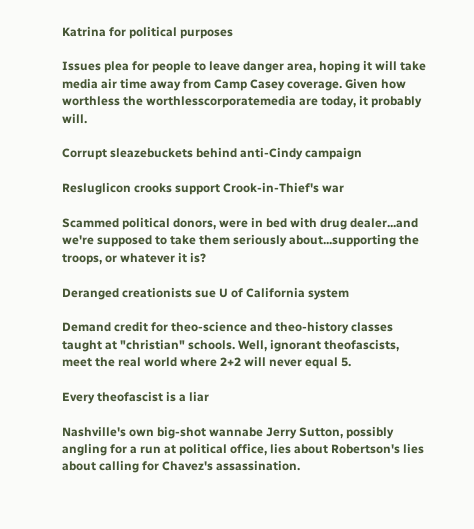Katrina for political purposes

Issues plea for people to leave danger area, hoping it will take media air time away from Camp Casey coverage. Given how worthless the worthlesscorporatemedia are today, it probably will.

Corrupt sleazebuckets behind anti-Cindy campaign

Resluglicon crooks support Crook-in-Thief's war

Scammed political donors, were in bed with drug dealer...and we're supposed to take them seriously about...supporting the troops, or whatever it is?

Deranged creationists sue U of California system

Demand credit for theo-science and theo-history classes taught at "christian" schools. Well, ignorant theofascists, meet the real world where 2+2 will never equal 5.

Every theofascist is a liar

Nashville's own big-shot wannabe Jerry Sutton, possibly angling for a run at political office, lies about Robertson's lies about calling for Chavez's assassination.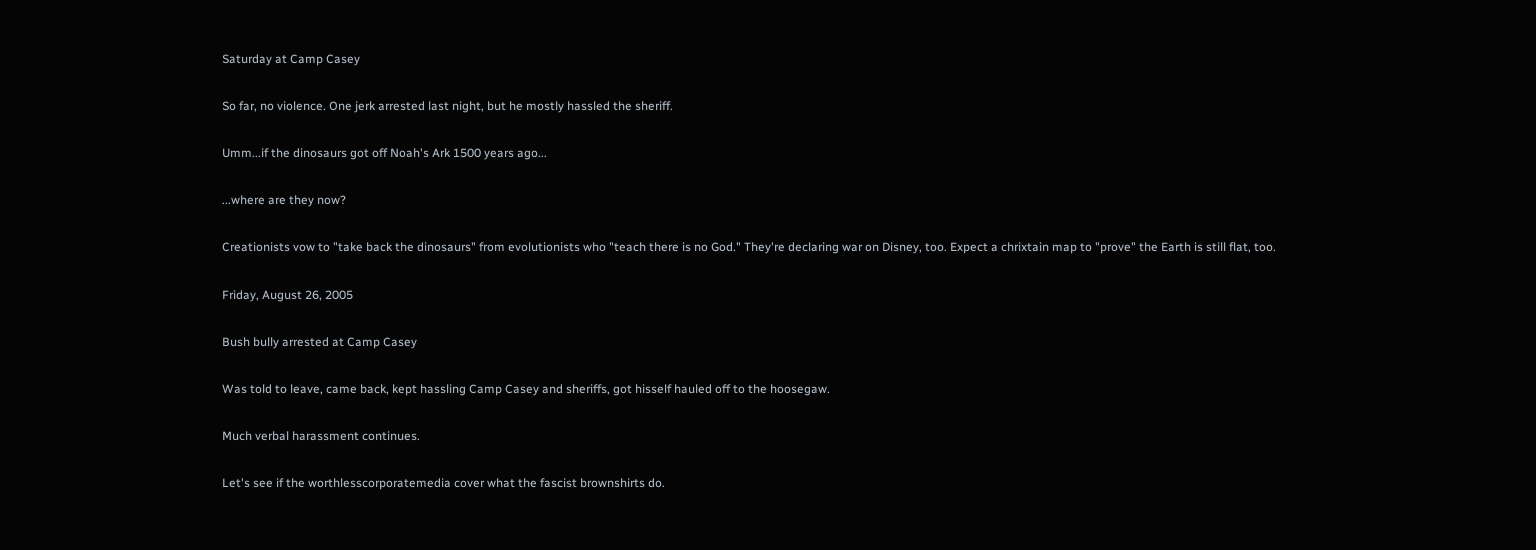Saturday at Camp Casey

So far, no violence. One jerk arrested last night, but he mostly hassled the sheriff.

Umm...if the dinosaurs got off Noah's Ark 1500 years ago...

...where are they now?

Creationists vow to "take back the dinosaurs" from evolutionists who "teach there is no God." They're declaring war on Disney, too. Expect a chrixtain map to "prove" the Earth is still flat, too.

Friday, August 26, 2005

Bush bully arrested at Camp Casey

Was told to leave, came back, kept hassling Camp Casey and sheriffs, got hisself hauled off to the hoosegaw.

Much verbal harassment continues.

Let's see if the worthlesscorporatemedia cover what the fascist brownshirts do.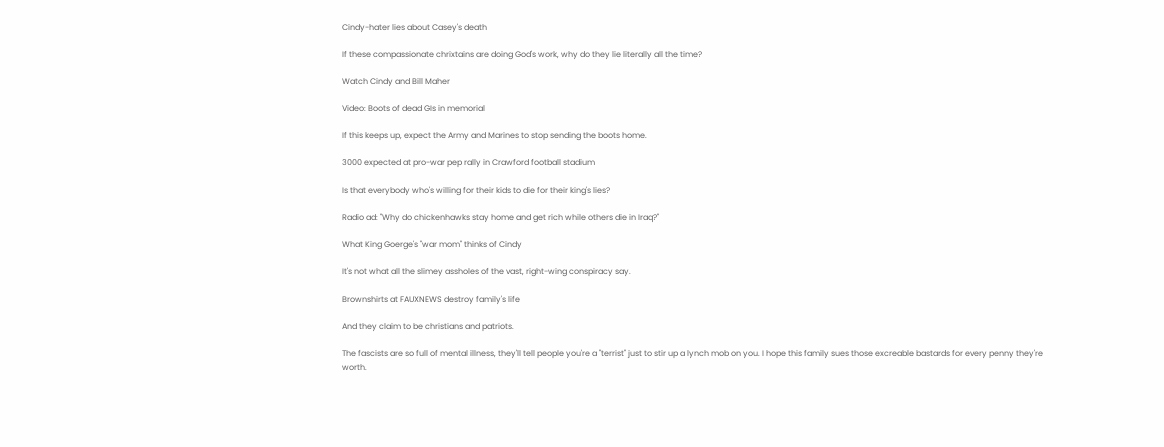Cindy-hater lies about Casey's death

If these compassionate chrixtains are doing God's work, why do they lie literally all the time?

Watch Cindy and Bill Maher

Video: Boots of dead GIs in memorial

If this keeps up, expect the Army and Marines to stop sending the boots home.

3000 expected at pro-war pep rally in Crawford football stadium

Is that everybody who's willing for their kids to die for their king's lies?

Radio ad: "Why do chickenhawks stay home and get rich while others die in Iraq?"

What King Goerge's "war mom" thinks of Cindy

It's not what all the slimey assholes of the vast, right-wing conspiracy say.

Brownshirts at FAUXNEWS destroy family's life

And they claim to be christians and patriots.

The fascists are so full of mental illness, they'll tell people you're a "terrist" just to stir up a lynch mob on you. I hope this family sues those excreable bastards for every penny they're worth.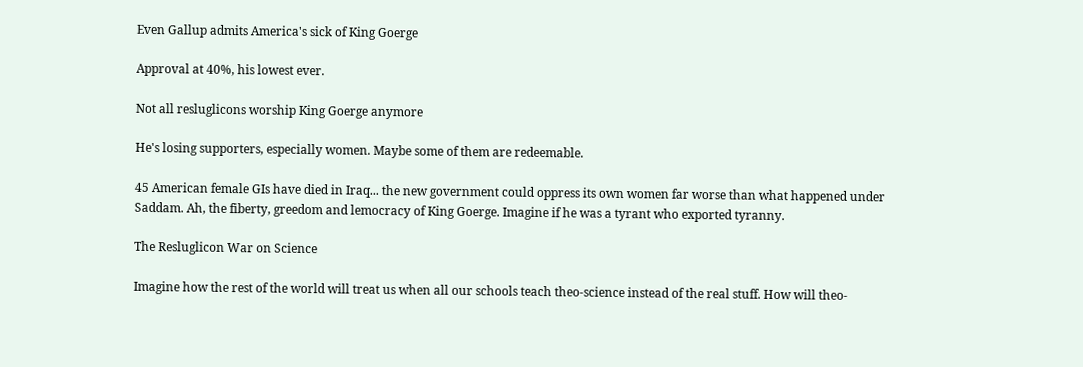Even Gallup admits America's sick of King Goerge

Approval at 40%, his lowest ever.

Not all resluglicons worship King Goerge anymore

He's losing supporters, especially women. Maybe some of them are redeemable.

45 American female GIs have died in Iraq... the new government could oppress its own women far worse than what happened under Saddam. Ah, the fiberty, greedom and lemocracy of King Goerge. Imagine if he was a tyrant who exported tyranny.

The Resluglicon War on Science

Imagine how the rest of the world will treat us when all our schools teach theo-science instead of the real stuff. How will theo-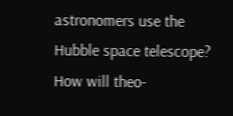astronomers use the Hubble space telescope? How will theo-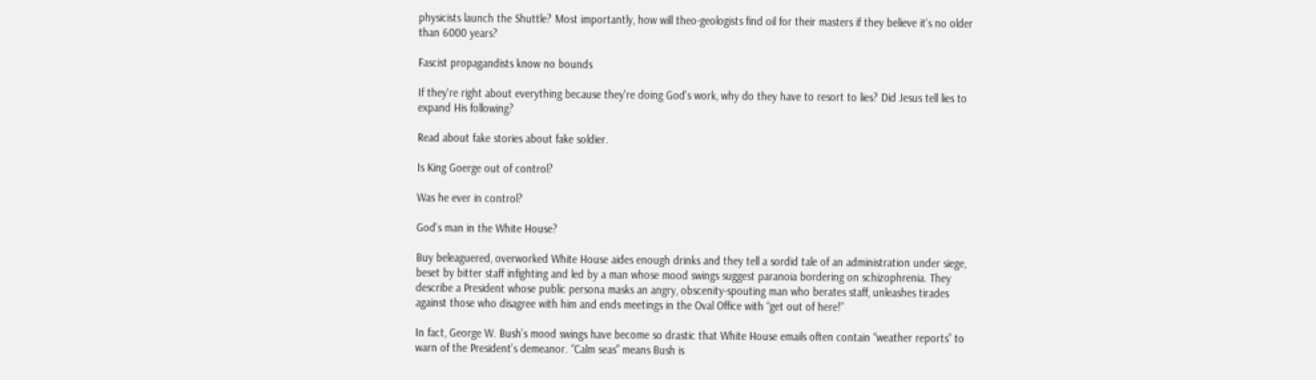physicists launch the Shuttle? Most importantly, how will theo-geologists find oil for their masters if they believe it's no older than 6000 years?

Fascist propagandists know no bounds

If they're right about everything because they're doing God's work, why do they have to resort to lies? Did Jesus tell lies to expand His following?

Read about fake stories about fake soldier.

Is King Goerge out of control?

Was he ever in control?

God's man in the White House?

Buy beleaguered, overworked White House aides enough drinks and they tell a sordid tale of an administration under siege, beset by bitter staff infighting and led by a man whose mood swings suggest paranoia bordering on schizophrenia. They describe a President whose public persona masks an angry, obscenity-spouting man who berates staff, unleashes tirades against those who disagree with him and ends meetings in the Oval Office with “get out of here!”

In fact, George W. Bush’s mood swings have become so drastic that White House emails often contain “weather reports” to warn of the President’s demeanor. “Calm seas” means Bush is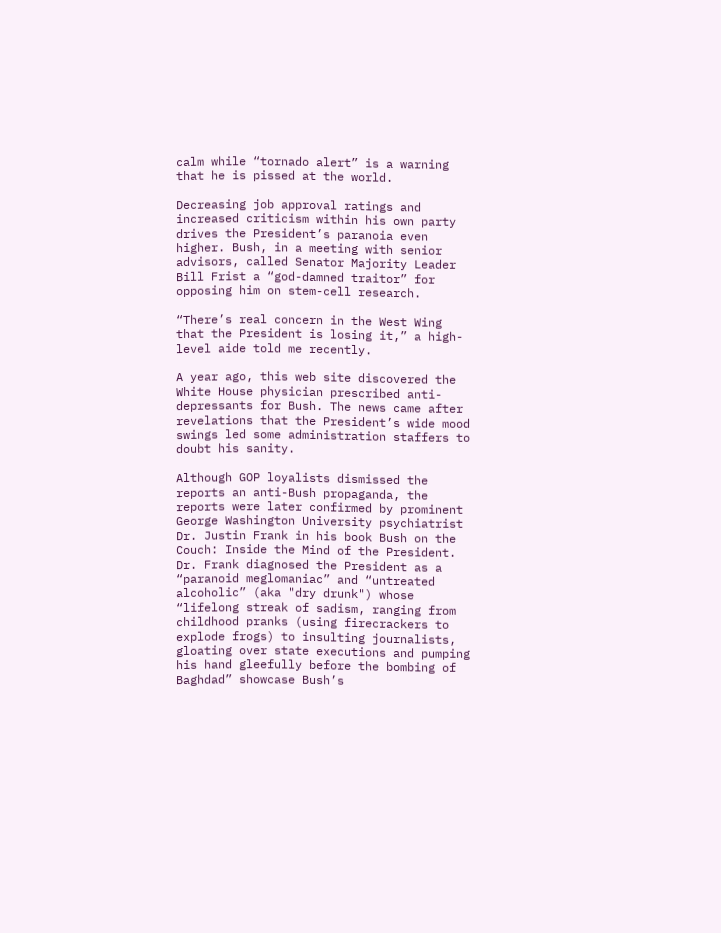calm while “tornado alert” is a warning that he is pissed at the world.

Decreasing job approval ratings and increased criticism within his own party drives the President’s paranoia even higher. Bush, in a meeting with senior advisors, called Senator Majority Leader Bill Frist a “god-damned traitor” for opposing him on stem-cell research.

“There’s real concern in the West Wing that the President is losing it,” a high-level aide told me recently.

A year ago, this web site discovered the White House physician prescribed anti-depressants for Bush. The news came after revelations that the President’s wide mood swings led some administration staffers to doubt his sanity.

Although GOP loyalists dismissed the reports an anti-Bush propaganda, the reports were later confirmed by prominent George Washington University psychiatrist Dr. Justin Frank in his book Bush on the Couch: Inside the Mind of the President. Dr. Frank diagnosed the President as a “paranoid meglomaniac” and “untreated alcoholic” (aka "dry drunk") whose “lifelong streak of sadism, ranging from childhood pranks (using firecrackers to explode frogs) to insulting journalists, gloating over state executions and pumping his hand gleefully before the bombing of Baghdad” showcase Bush’s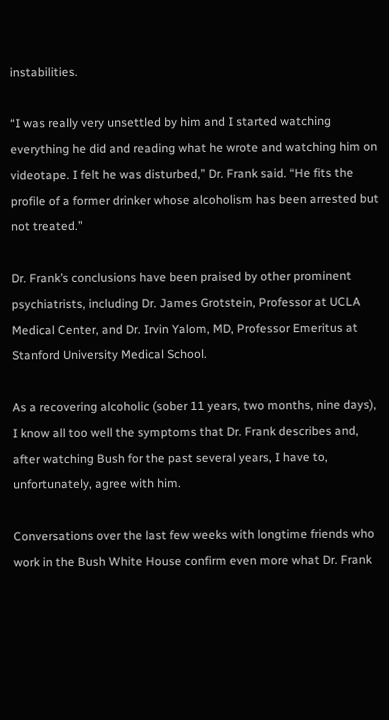instabilities.

“I was really very unsettled by him and I started watching everything he did and reading what he wrote and watching him on videotape. I felt he was disturbed,” Dr. Frank said. “He fits the profile of a former drinker whose alcoholism has been arrested but not treated.”

Dr. Frank’s conclusions have been praised by other prominent psychiatrists, including Dr. James Grotstein, Professor at UCLA Medical Center, and Dr. Irvin Yalom, MD, Professor Emeritus at Stanford University Medical School.

As a recovering alcoholic (sober 11 years, two months, nine days), I know all too well the symptoms that Dr. Frank describes and, after watching Bush for the past several years, I have to, unfortunately, agree with him.

Conversations over the last few weeks with longtime friends who work in the Bush White House confirm even more what Dr. Frank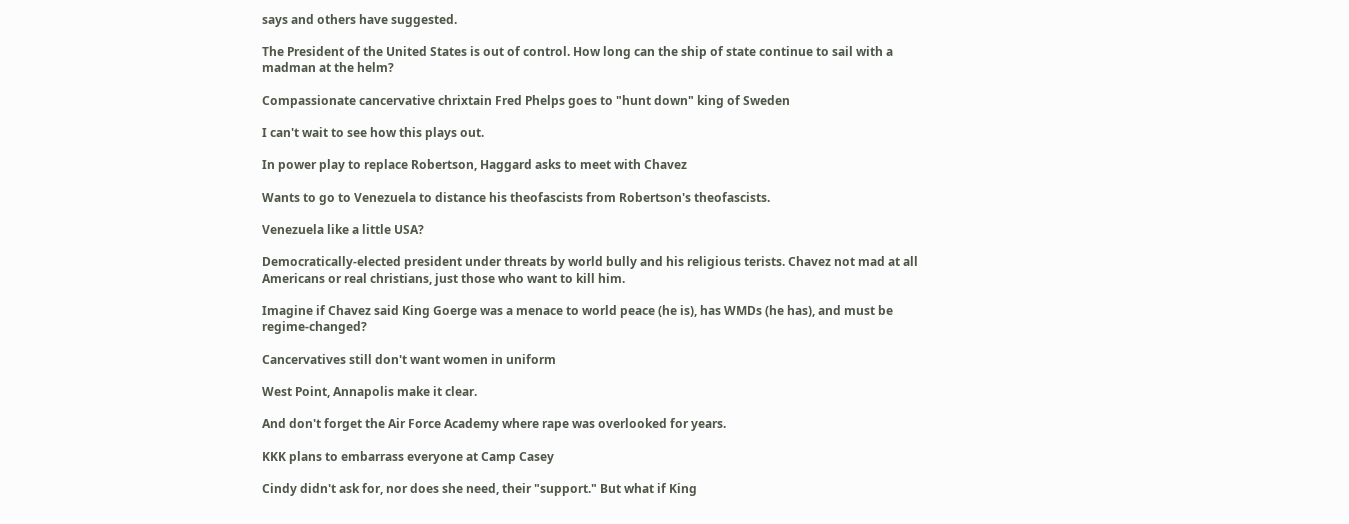says and others have suggested.

The President of the United States is out of control. How long can the ship of state continue to sail with a madman at the helm?

Compassionate cancervative chrixtain Fred Phelps goes to "hunt down" king of Sweden

I can't wait to see how this plays out.

In power play to replace Robertson, Haggard asks to meet with Chavez

Wants to go to Venezuela to distance his theofascists from Robertson's theofascists.

Venezuela like a little USA?

Democratically-elected president under threats by world bully and his religious terists. Chavez not mad at all Americans or real christians, just those who want to kill him.

Imagine if Chavez said King Goerge was a menace to world peace (he is), has WMDs (he has), and must be regime-changed?

Cancervatives still don't want women in uniform

West Point, Annapolis make it clear.

And don't forget the Air Force Academy where rape was overlooked for years.

KKK plans to embarrass everyone at Camp Casey

Cindy didn't ask for, nor does she need, their "support." But what if King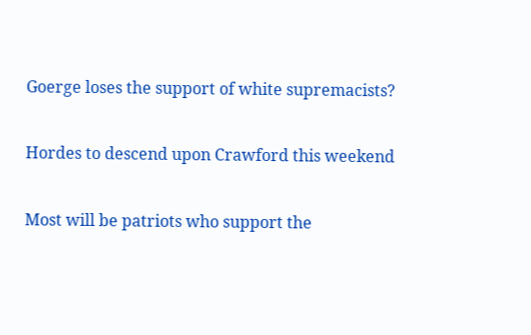Goerge loses the support of white supremacists?

Hordes to descend upon Crawford this weekend

Most will be patriots who support the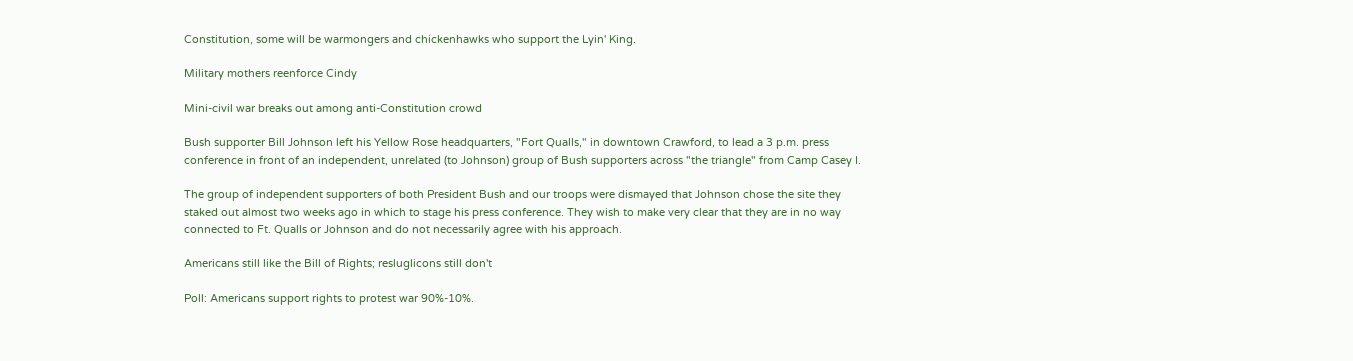Constitution, some will be warmongers and chickenhawks who support the Lyin' King.

Military mothers reenforce Cindy

Mini-civil war breaks out among anti-Constitution crowd

Bush supporter Bill Johnson left his Yellow Rose headquarters, "Fort Qualls," in downtown Crawford, to lead a 3 p.m. press conference in front of an independent, unrelated (to Johnson) group of Bush supporters across "the triangle" from Camp Casey I.

The group of independent supporters of both President Bush and our troops were dismayed that Johnson chose the site they staked out almost two weeks ago in which to stage his press conference. They wish to make very clear that they are in no way connected to Ft. Qualls or Johnson and do not necessarily agree with his approach.

Americans still like the Bill of Rights; resluglicons still don't

Poll: Americans support rights to protest war 90%-10%.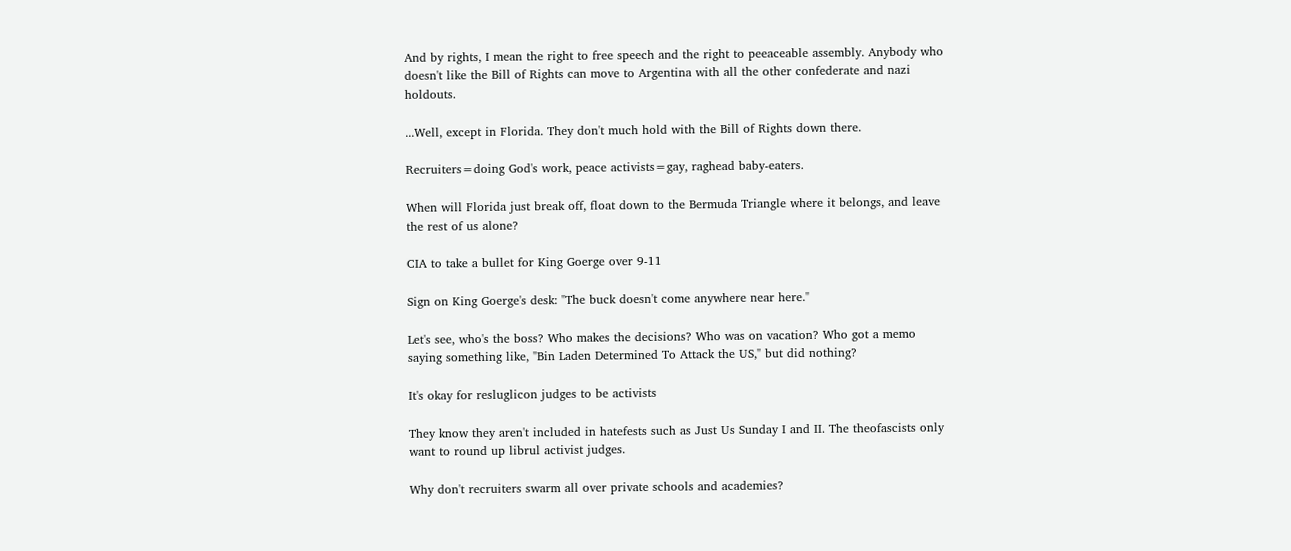And by rights, I mean the right to free speech and the right to peeaceable assembly. Anybody who doesn't like the Bill of Rights can move to Argentina with all the other confederate and nazi holdouts.

...Well, except in Florida. They don't much hold with the Bill of Rights down there.

Recruiters=doing God's work, peace activists=gay, raghead baby-eaters.

When will Florida just break off, float down to the Bermuda Triangle where it belongs, and leave the rest of us alone?

CIA to take a bullet for King Goerge over 9-11

Sign on King Goerge's desk: "The buck doesn't come anywhere near here."

Let's see, who's the boss? Who makes the decisions? Who was on vacation? Who got a memo saying something like, "Bin Laden Determined To Attack the US," but did nothing?

It's okay for resluglicon judges to be activists

They know they aren't included in hatefests such as Just Us Sunday I and II. The theofascists only want to round up librul activist judges.

Why don't recruiters swarm all over private schools and academies?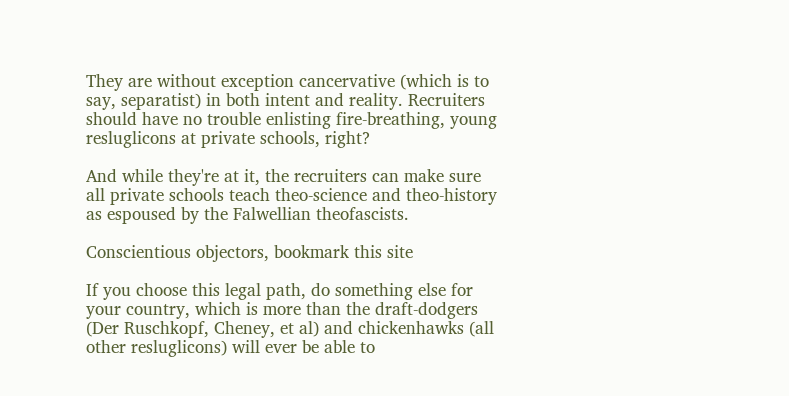They are without exception cancervative (which is to say, separatist) in both intent and reality. Recruiters should have no trouble enlisting fire-breathing, young resluglicons at private schools, right?

And while they're at it, the recruiters can make sure all private schools teach theo-science and theo-history as espoused by the Falwellian theofascists.

Conscientious objectors, bookmark this site

If you choose this legal path, do something else for your country, which is more than the draft-dodgers (Der Ruschkopf, Cheney, et al) and chickenhawks (all other resluglicons) will ever be able to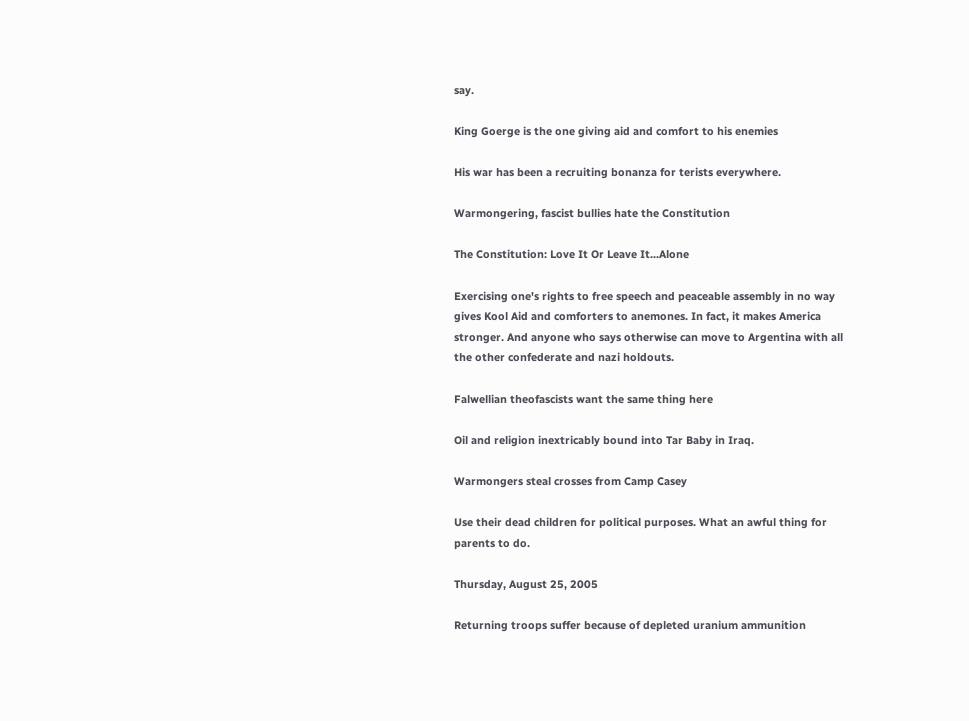say.

King Goerge is the one giving aid and comfort to his enemies

His war has been a recruiting bonanza for terists everywhere.

Warmongering, fascist bullies hate the Constitution

The Constitution: Love It Or Leave It...Alone

Exercising one's rights to free speech and peaceable assembly in no way gives Kool Aid and comforters to anemones. In fact, it makes America stronger. And anyone who says otherwise can move to Argentina with all the other confederate and nazi holdouts.

Falwellian theofascists want the same thing here

Oil and religion inextricably bound into Tar Baby in Iraq.

Warmongers steal crosses from Camp Casey

Use their dead children for political purposes. What an awful thing for parents to do.

Thursday, August 25, 2005

Returning troops suffer because of depleted uranium ammunition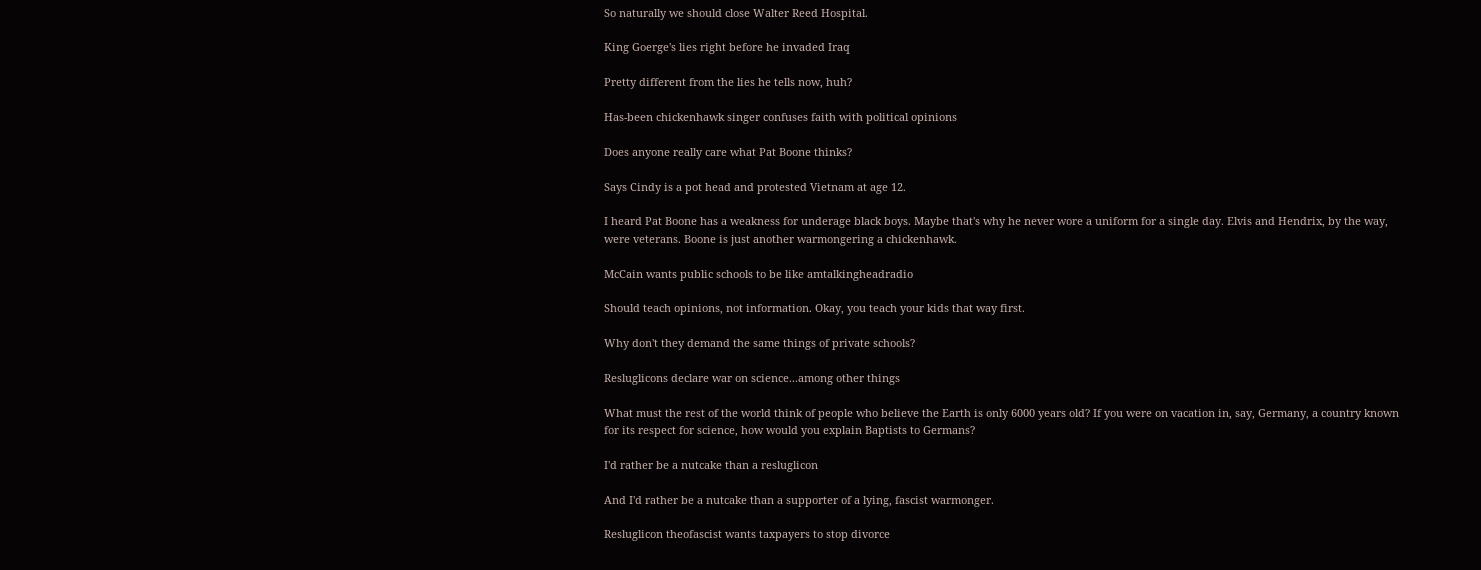So naturally we should close Walter Reed Hospital.

King Goerge's lies right before he invaded Iraq

Pretty different from the lies he tells now, huh?

Has-been chickenhawk singer confuses faith with political opinions

Does anyone really care what Pat Boone thinks?

Says Cindy is a pot head and protested Vietnam at age 12.

I heard Pat Boone has a weakness for underage black boys. Maybe that's why he never wore a uniform for a single day. Elvis and Hendrix, by the way, were veterans. Boone is just another warmongering a chickenhawk.

McCain wants public schools to be like amtalkingheadradio

Should teach opinions, not information. Okay, you teach your kids that way first.

Why don't they demand the same things of private schools?

Resluglicons declare war on science...among other things

What must the rest of the world think of people who believe the Earth is only 6000 years old? If you were on vacation in, say, Germany, a country known for its respect for science, how would you explain Baptists to Germans?

I'd rather be a nutcake than a resluglicon

And I'd rather be a nutcake than a supporter of a lying, fascist warmonger.

Resluglicon theofascist wants taxpayers to stop divorce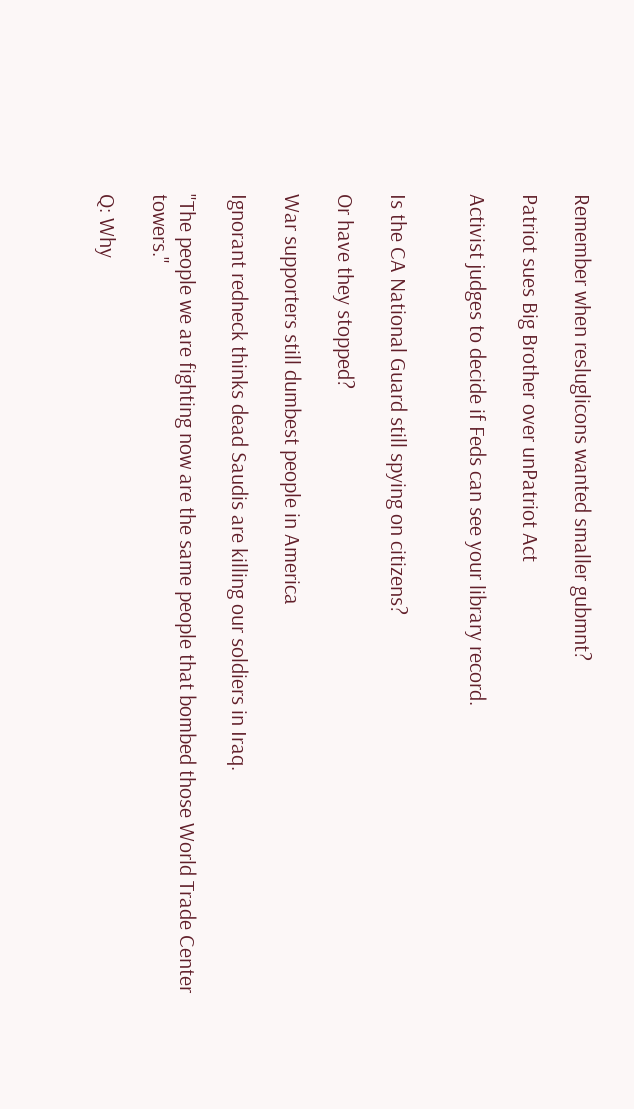Remember when resluglicons wanted smaller gubmnt?

Patriot sues Big Brother over unPatriot Act

Activist judges to decide if Feds can see your library record.


Is the CA National Guard still spying on citizens?

Or have they stopped?

War supporters still dumbest people in America

Ignorant redneck thinks dead Saudis are killing our soldiers in Iraq.

"The people we are fighting now are the same people that bombed those World Trade Center towers."

Q: Why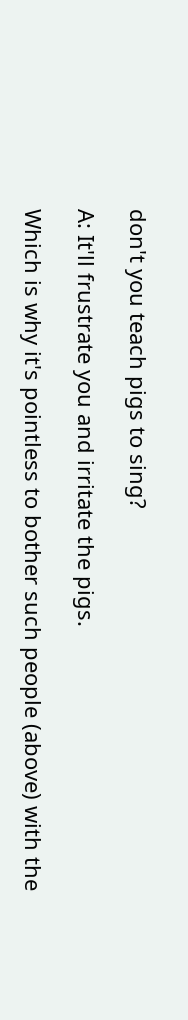don't you teach pigs to sing?

A: It'll frustrate you and irritate the pigs.

Which is why it's pointless to bother such people (above) with the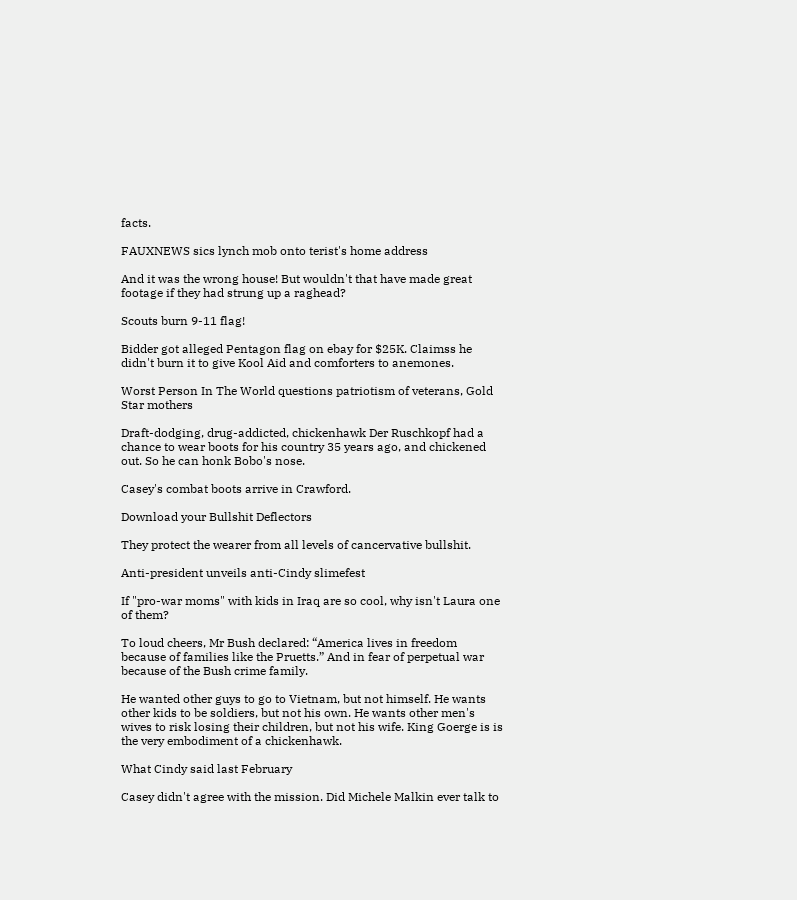facts.

FAUXNEWS sics lynch mob onto terist's home address

And it was the wrong house! But wouldn't that have made great footage if they had strung up a raghead?

Scouts burn 9-11 flag!

Bidder got alleged Pentagon flag on ebay for $25K. Claimss he didn't burn it to give Kool Aid and comforters to anemones.

Worst Person In The World questions patriotism of veterans, Gold Star mothers

Draft-dodging, drug-addicted, chickenhawk Der Ruschkopf had a chance to wear boots for his country 35 years ago, and chickened out. So he can honk Bobo's nose.

Casey's combat boots arrive in Crawford.

Download your Bullshit Deflectors

They protect the wearer from all levels of cancervative bullshit.

Anti-president unveils anti-Cindy slimefest

If "pro-war moms" with kids in Iraq are so cool, why isn't Laura one of them?

To loud cheers, Mr Bush declared: “America lives in freedom because of families like the Pruetts.” And in fear of perpetual war because of the Bush crime family.

He wanted other guys to go to Vietnam, but not himself. He wants other kids to be soldiers, but not his own. He wants other men's wives to risk losing their children, but not his wife. King Goerge is is the very embodiment of a chickenhawk.

What Cindy said last February

Casey didn't agree with the mission. Did Michele Malkin ever talk to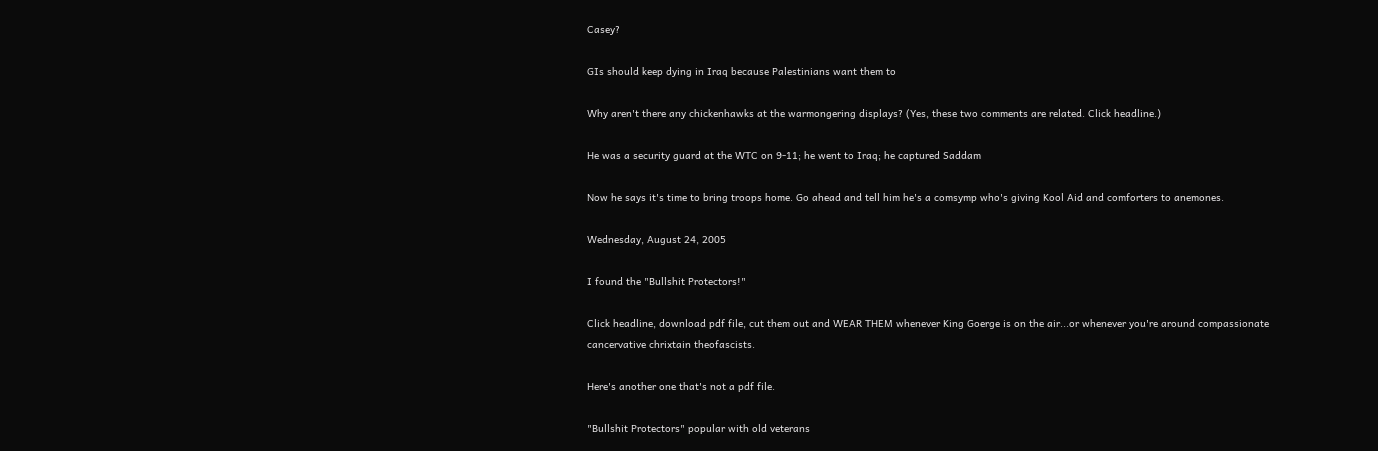Casey?

GIs should keep dying in Iraq because Palestinians want them to

Why aren't there any chickenhawks at the warmongering displays? (Yes, these two comments are related. Click headline.)

He was a security guard at the WTC on 9-11; he went to Iraq; he captured Saddam

Now he says it's time to bring troops home. Go ahead and tell him he's a comsymp who's giving Kool Aid and comforters to anemones.

Wednesday, August 24, 2005

I found the "Bullshit Protectors!"

Click headline, download pdf file, cut them out and WEAR THEM whenever King Goerge is on the air...or whenever you're around compassionate cancervative chrixtain theofascists.

Here's another one that's not a pdf file.

"Bullshit Protectors" popular with old veterans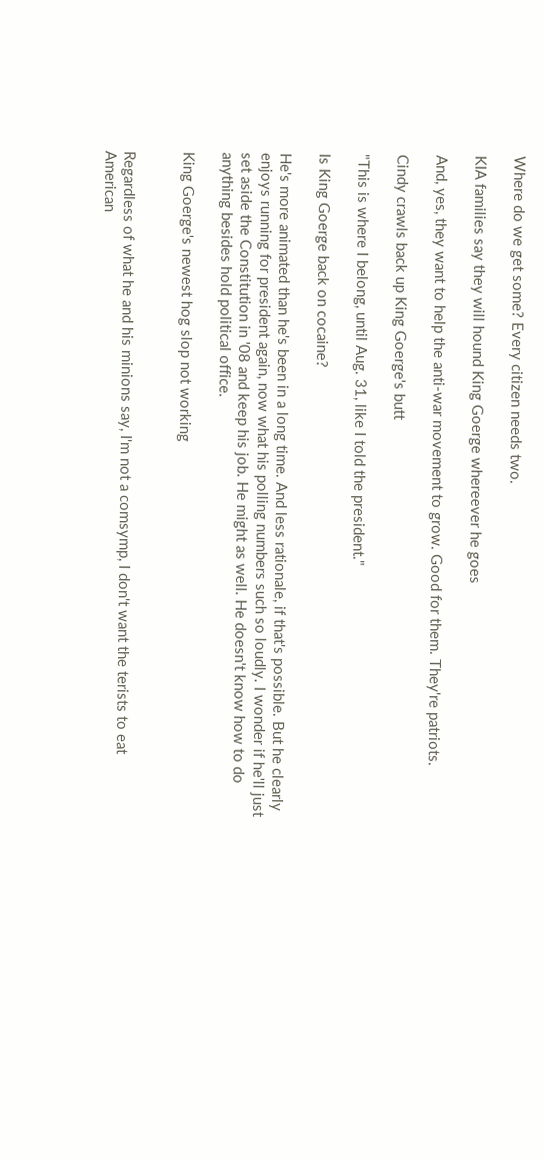Where do we get some? Every citizen needs two.

KIA families say they will hound King Goerge whereever he goes

And, yes, they want to help the anti-war movement to grow. Good for them. They're patriots.

Cindy crawls back up King Goerge's butt

"This is where I belong, until Aug. 31, like I told the president."

Is King Goerge back on cocaine?

He's more animated than he's been in a long time. And less rationale, if that's possible. But he clearly enjoys running for president again, now what his polling numbers such so loudly. I wonder if he'll just set aside the Constitution in '08 and keep his job. He might as well. He doesn't know how to do anything besides hold political office.

King Goerge's newest hog slop not working


Regardless of what he and his minions say, I'm not a comsymp, I don't want the terists to eat American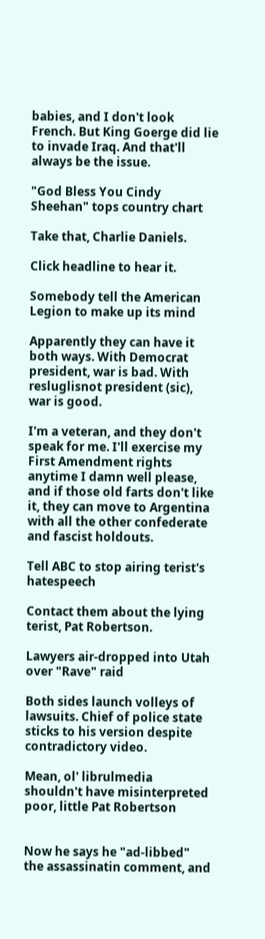babies, and I don't look French. But King Goerge did lie to invade Iraq. And that'll always be the issue.

"God Bless You Cindy Sheehan" tops country chart

Take that, Charlie Daniels.

Click headline to hear it.

Somebody tell the American Legion to make up its mind

Apparently they can have it both ways. With Democrat president, war is bad. With resluglisnot president (sic), war is good.

I'm a veteran, and they don't speak for me. I'll exercise my First Amendment rights anytime I damn well please, and if those old farts don't like it, they can move to Argentina with all the other confederate and fascist holdouts.

Tell ABC to stop airing terist's hatespeech

Contact them about the lying terist, Pat Robertson.

Lawyers air-dropped into Utah over "Rave" raid

Both sides launch volleys of lawsuits. Chief of police state sticks to his version despite contradictory video.

Mean, ol' librulmedia shouldn't have misinterpreted poor, little Pat Robertson


Now he says he "ad-libbed" the assassinatin comment, and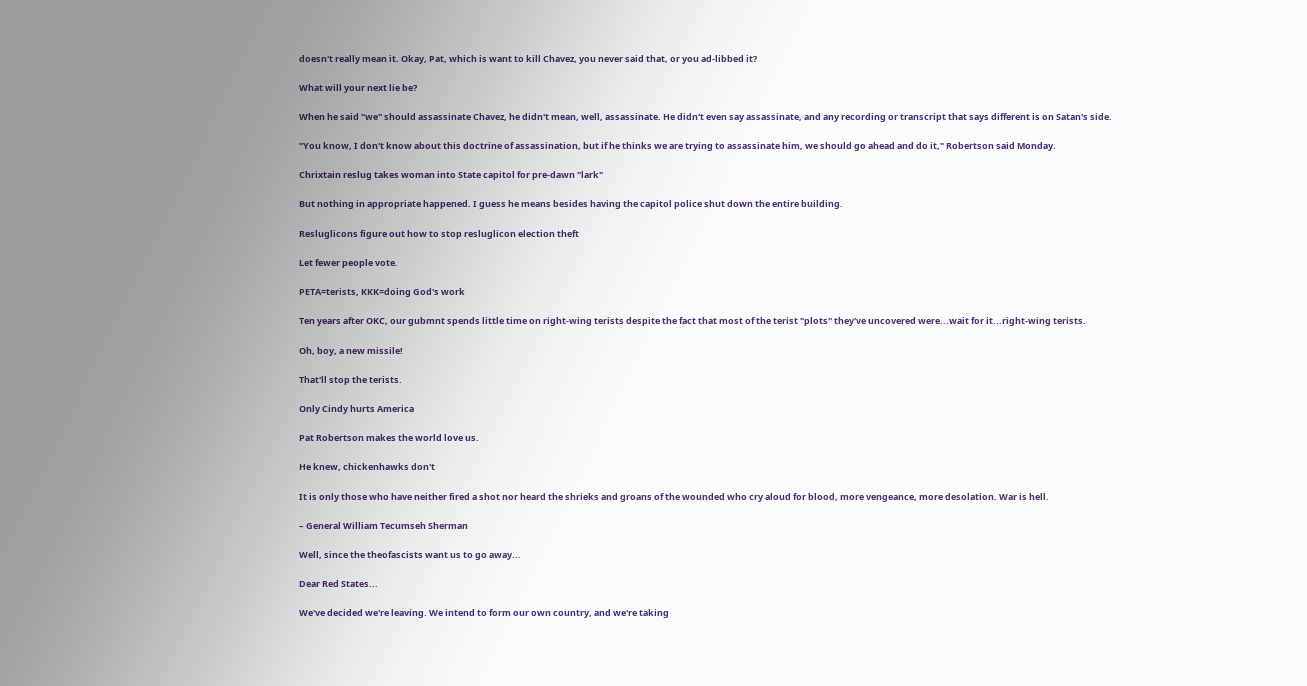doesn't really mean it. Okay, Pat, which is want to kill Chavez, you never said that, or you ad-libbed it?

What will your next lie be?

When he said "we" should assassinate Chavez, he didn't mean, well, assassinate. He didn't even say assassinate, and any recording or transcript that says different is on Satan's side.

"You know, I don't know about this doctrine of assassination, but if he thinks we are trying to assassinate him, we should go ahead and do it," Robertson said Monday.

Chrixtain reslug takes woman into State capitol for pre-dawn "lark"

But nothing in appropriate happened. I guess he means besides having the capitol police shut down the entire building.

Resluglicons figure out how to stop resluglicon election theft

Let fewer people vote.

PETA=terists, KKK=doing God's work

Ten years after OKC, our gubmnt spends little time on right-wing terists despite the fact that most of the terist "plots" they've uncovered were...wait for it...right-wing terists.

Oh, boy, a new missile!

That'll stop the terists.

Only Cindy hurts America

Pat Robertson makes the world love us.

He knew, chickenhawks don't

It is only those who have neither fired a shot nor heard the shrieks and groans of the wounded who cry aloud for blood, more vengeance, more desolation. War is hell.

– General William Tecumseh Sherman

Well, since the theofascists want us to go away...

Dear Red States...

We've decided we're leaving. We intend to form our own country, and we're taking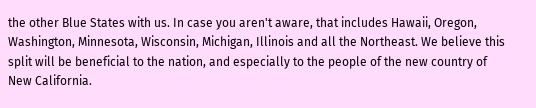the other Blue States with us. In case you aren't aware, that includes Hawaii, Oregon, Washington, Minnesota, Wisconsin, Michigan, Illinois and all the Northeast. We believe this split will be beneficial to the nation, and especially to the people of the new country of New California.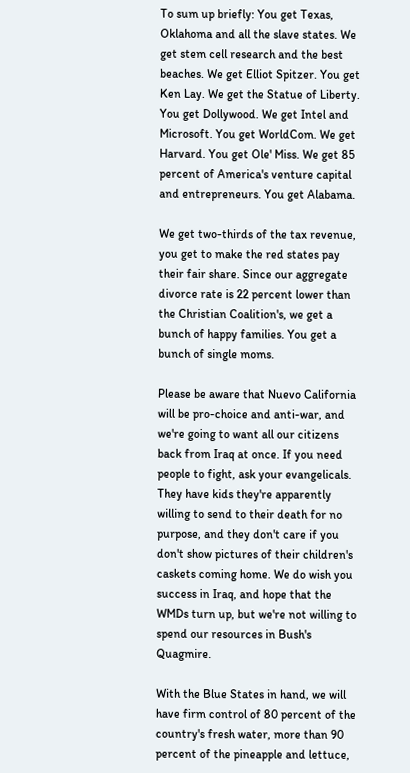To sum up briefly: You get Texas, Oklahoma and all the slave states. We get stem cell research and the best beaches. We get Elliot Spitzer. You get Ken Lay. We get the Statue of Liberty. You get Dollywood. We get Intel and Microsoft. You get WorldCom. We get Harvard. You get Ole' Miss. We get 85 percent of America's venture capital and entrepreneurs. You get Alabama.

We get two-thirds of the tax revenue, you get to make the red states pay their fair share. Since our aggregate divorce rate is 22 percent lower than the Christian Coalition's, we get a bunch of happy families. You get a bunch of single moms.

Please be aware that Nuevo California will be pro-choice and anti-war, and we're going to want all our citizens back from Iraq at once. If you need people to fight, ask your evangelicals. They have kids they're apparently willing to send to their death for no purpose, and they don't care if you don't show pictures of their children's caskets coming home. We do wish you success in Iraq, and hope that the WMDs turn up, but we're not willing to spend our resources in Bush's Quagmire.

With the Blue States in hand, we will have firm control of 80 percent of the country's fresh water, more than 90 percent of the pineapple and lettuce,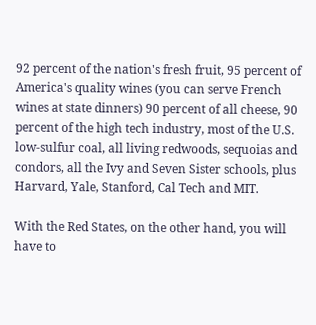92 percent of the nation's fresh fruit, 95 percent of America's quality wines (you can serve French wines at state dinners) 90 percent of all cheese, 90 percent of the high tech industry, most of the U.S. low-sulfur coal, all living redwoods, sequoias and condors, all the Ivy and Seven Sister schools, plus Harvard, Yale, Stanford, Cal Tech and MIT.

With the Red States, on the other hand, you will have to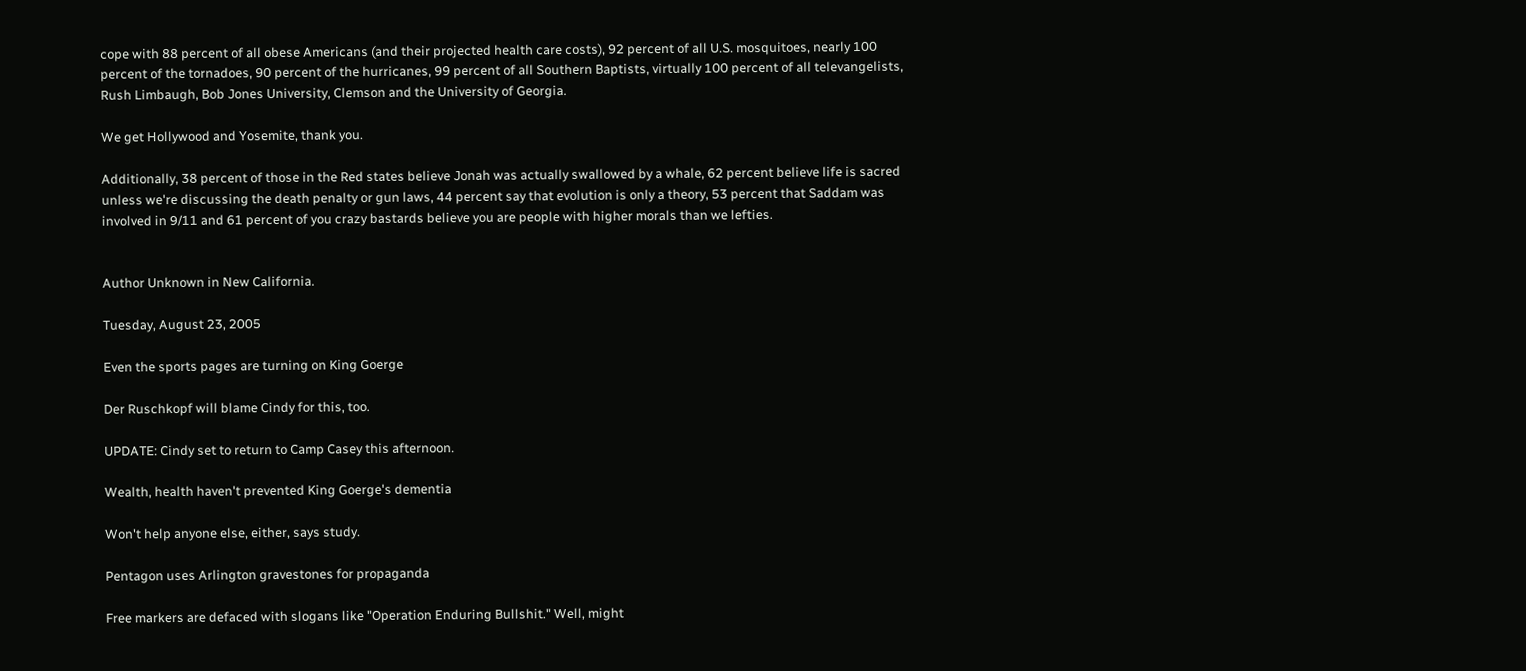cope with 88 percent of all obese Americans (and their projected health care costs), 92 percent of all U.S. mosquitoes, nearly 100 percent of the tornadoes, 90 percent of the hurricanes, 99 percent of all Southern Baptists, virtually 100 percent of all televangelists, Rush Limbaugh, Bob Jones University, Clemson and the University of Georgia.

We get Hollywood and Yosemite, thank you.

Additionally, 38 percent of those in the Red states believe Jonah was actually swallowed by a whale, 62 percent believe life is sacred unless we're discussing the death penalty or gun laws, 44 percent say that evolution is only a theory, 53 percent that Saddam was involved in 9/11 and 61 percent of you crazy bastards believe you are people with higher morals than we lefties.


Author Unknown in New California.

Tuesday, August 23, 2005

Even the sports pages are turning on King Goerge

Der Ruschkopf will blame Cindy for this, too.

UPDATE: Cindy set to return to Camp Casey this afternoon.

Wealth, health haven't prevented King Goerge's dementia

Won't help anyone else, either, says study.

Pentagon uses Arlington gravestones for propaganda

Free markers are defaced with slogans like "Operation Enduring Bullshit." Well, might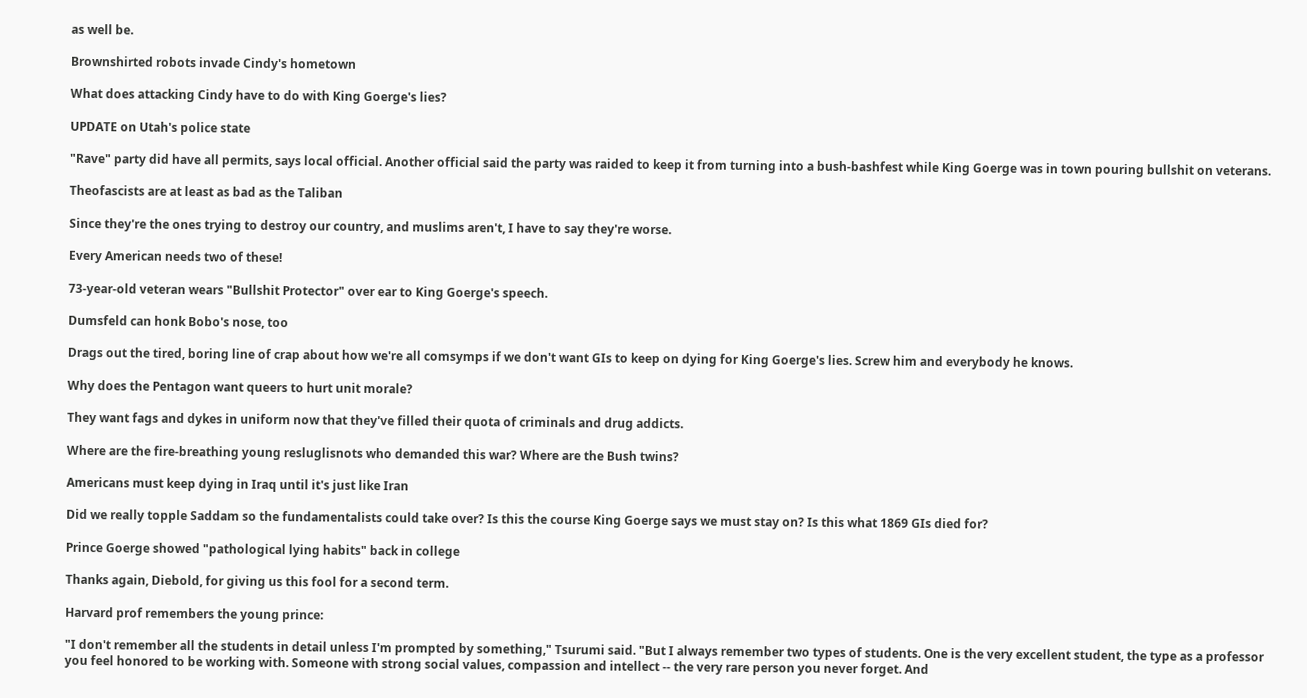as well be.

Brownshirted robots invade Cindy's hometown

What does attacking Cindy have to do with King Goerge's lies?

UPDATE on Utah's police state

"Rave" party did have all permits, says local official. Another official said the party was raided to keep it from turning into a bush-bashfest while King Goerge was in town pouring bullshit on veterans.

Theofascists are at least as bad as the Taliban

Since they're the ones trying to destroy our country, and muslims aren't, I have to say they're worse.

Every American needs two of these!

73-year-old veteran wears "Bullshit Protector" over ear to King Goerge's speech.

Dumsfeld can honk Bobo's nose, too

Drags out the tired, boring line of crap about how we're all comsymps if we don't want GIs to keep on dying for King Goerge's lies. Screw him and everybody he knows.

Why does the Pentagon want queers to hurt unit morale?

They want fags and dykes in uniform now that they've filled their quota of criminals and drug addicts.

Where are the fire-breathing young resluglisnots who demanded this war? Where are the Bush twins?

Americans must keep dying in Iraq until it's just like Iran

Did we really topple Saddam so the fundamentalists could take over? Is this the course King Goerge says we must stay on? Is this what 1869 GIs died for?

Prince Goerge showed "pathological lying habits" back in college

Thanks again, Diebold, for giving us this fool for a second term.

Harvard prof remembers the young prince:

"I don't remember all the students in detail unless I'm prompted by something," Tsurumi said. "But I always remember two types of students. One is the very excellent student, the type as a professor you feel honored to be working with. Someone with strong social values, compassion and intellect -- the very rare person you never forget. And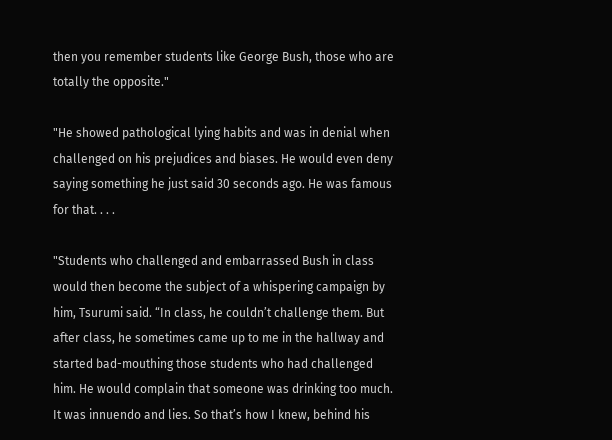then you remember students like George Bush, those who are totally the opposite."

"He showed pathological lying habits and was in denial when challenged on his prejudices and biases. He would even deny saying something he just said 30 seconds ago. He was famous for that. . . .

"Students who challenged and embarrassed Bush in class would then become the subject of a whispering campaign by him, Tsurumi said. “In class, he couldn’t challenge them. But after class, he sometimes came up to me in the hallway and started bad-mouthing those students who had challenged him. He would complain that someone was drinking too much. It was innuendo and lies. So that’s how I knew, behind his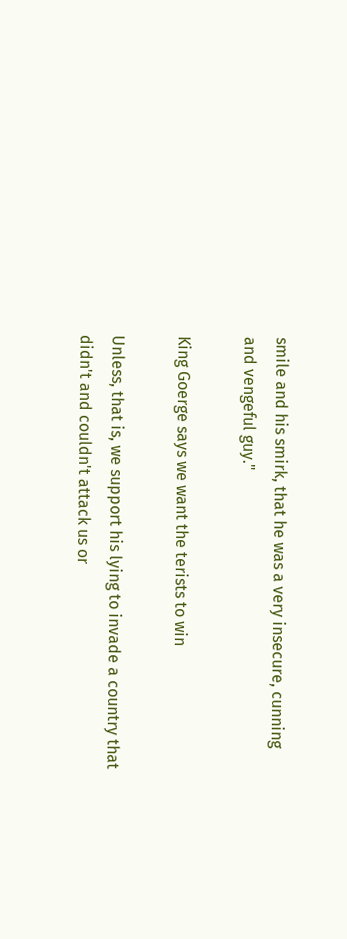smile and his smirk, that he was a very insecure, cunning and vengeful guy."

King Goerge says we want the terists to win

Unless, that is, we support his lying to invade a country that didn't and couldn't attack us or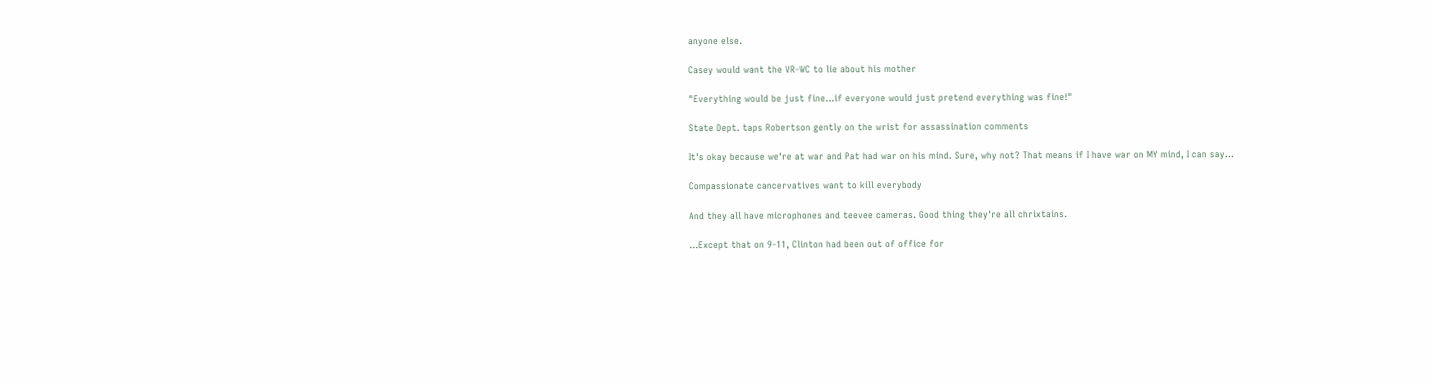anyone else.

Casey would want the VR-WC to lie about his mother

"Everything would be just fine...if everyone would just pretend everything was fine!"

State Dept. taps Robertson gently on the wrist for assassination comments

It's okay because we're at war and Pat had war on his mind. Sure, why not? That means if I have war on MY mind, I can say...

Compassionate cancervatives want to kill everybody

And they all have microphones and teevee cameras. Good thing they're all chrixtains.

...Except that on 9-11, Clinton had been out of office for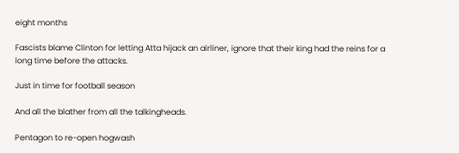eight months

Fascists blame Clinton for letting Atta hijack an airliner, ignore that their king had the reins for a long time before the attacks.

Just in time for football season

And all the blather from all the talkingheads.

Pentagon to re-open hogwash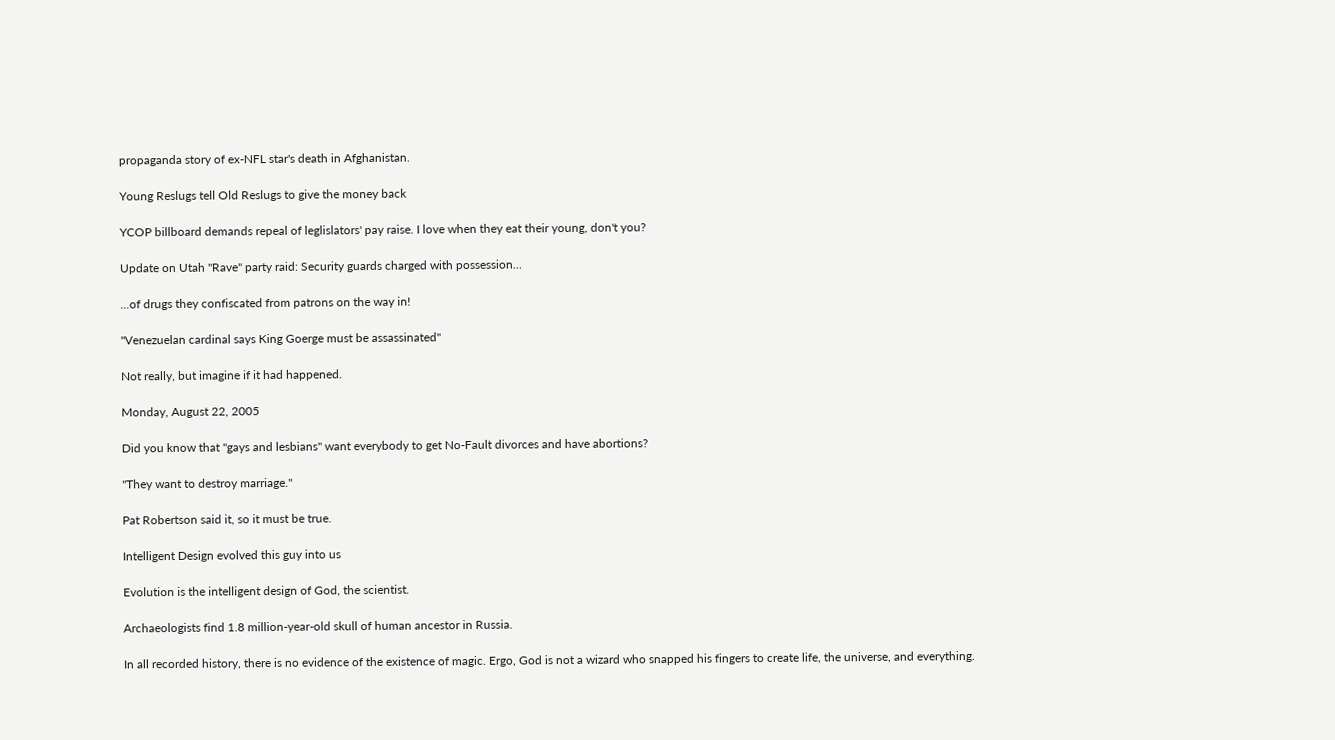propaganda story of ex-NFL star's death in Afghanistan.

Young Reslugs tell Old Reslugs to give the money back

YCOP billboard demands repeal of leglislators' pay raise. I love when they eat their young, don't you?

Update on Utah "Rave" party raid: Security guards charged with possession...

...of drugs they confiscated from patrons on the way in!

"Venezuelan cardinal says King Goerge must be assassinated"

Not really, but imagine if it had happened.

Monday, August 22, 2005

Did you know that "gays and lesbians" want everybody to get No-Fault divorces and have abortions?

"They want to destroy marriage."

Pat Robertson said it, so it must be true.

Intelligent Design evolved this guy into us

Evolution is the intelligent design of God, the scientist.

Archaeologists find 1.8 million-year-old skull of human ancestor in Russia.

In all recorded history, there is no evidence of the existence of magic. Ergo, God is not a wizard who snapped his fingers to create life, the universe, and everything.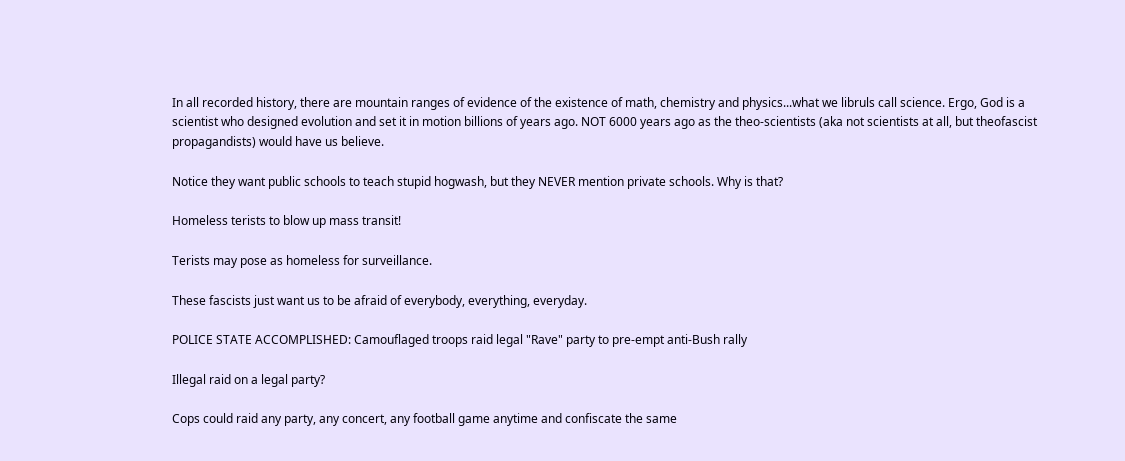In all recorded history, there are mountain ranges of evidence of the existence of math, chemistry and physics...what we libruls call science. Ergo, God is a scientist who designed evolution and set it in motion billions of years ago. NOT 6000 years ago as the theo-scientists (aka not scientists at all, but theofascist propagandists) would have us believe.

Notice they want public schools to teach stupid hogwash, but they NEVER mention private schools. Why is that?

Homeless terists to blow up mass transit!

Terists may pose as homeless for surveillance.

These fascists just want us to be afraid of everybody, everything, everyday.

POLICE STATE ACCOMPLISHED: Camouflaged troops raid legal "Rave" party to pre-empt anti-Bush rally

Illegal raid on a legal party?

Cops could raid any party, any concert, any football game anytime and confiscate the same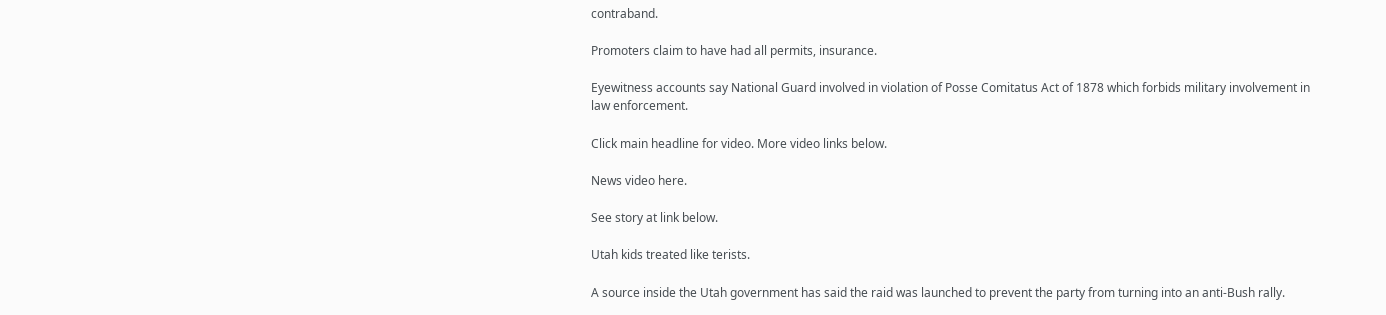contraband.

Promoters claim to have had all permits, insurance.

Eyewitness accounts say National Guard involved in violation of Posse Comitatus Act of 1878 which forbids military involvement in law enforcement.

Click main headline for video. More video links below.

News video here.

See story at link below.

Utah kids treated like terists.

A source inside the Utah government has said the raid was launched to prevent the party from turning into an anti-Bush rally.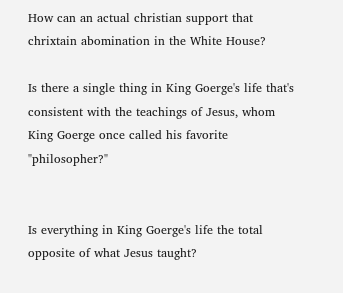How can an actual christian support that chrixtain abomination in the White House?

Is there a single thing in King Goerge's life that's consistent with the teachings of Jesus, whom King Goerge once called his favorite "philosopher?"


Is everything in King Goerge's life the total opposite of what Jesus taught?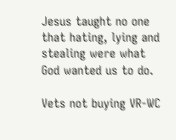Jesus taught no one that hating, lying and stealing were what God wanted us to do.

Vets not buying VR-WC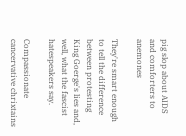pig slop about AIDS and comforters to anemones

They're smart enough to tell the difference between protesting King Goerge's lies and, well, what the fascist hatespeakers say.

Compassionate cancervative chrixtains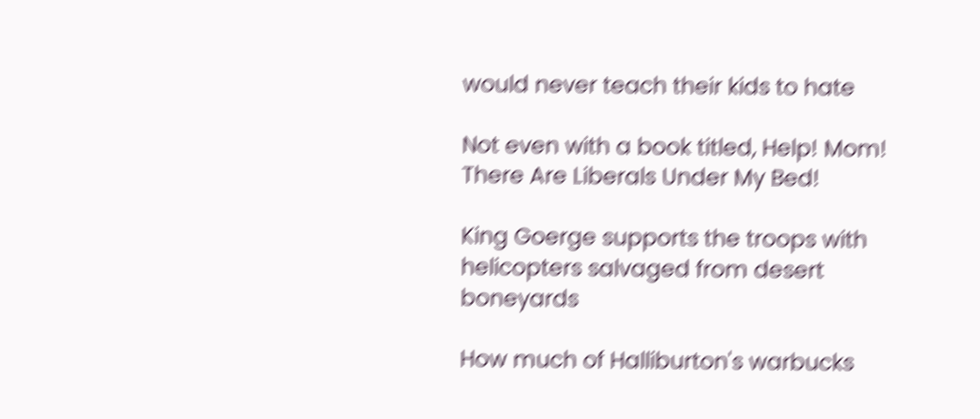would never teach their kids to hate

Not even with a book titled, Help! Mom! There Are Liberals Under My Bed!

King Goerge supports the troops with helicopters salvaged from desert boneyards

How much of Halliburton's warbucks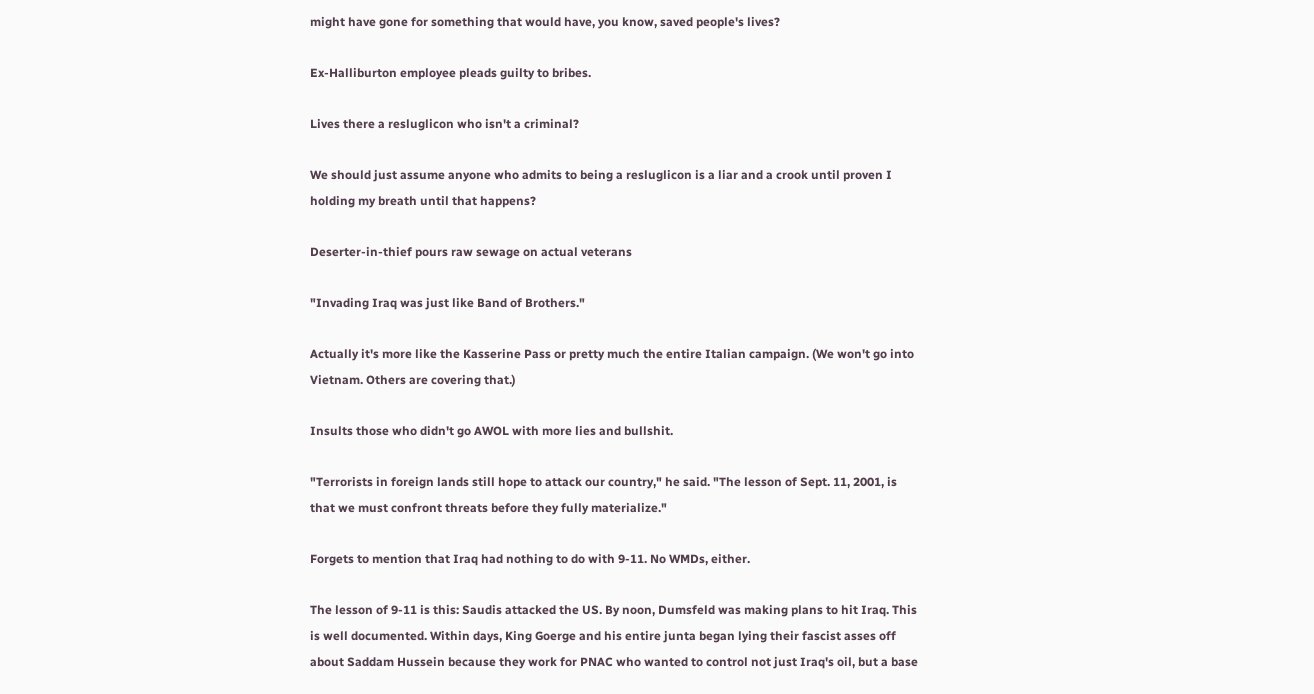might have gone for something that would have, you know, saved people's lives?

Ex-Halliburton employee pleads guilty to bribes.

Lives there a resluglicon who isn't a criminal?

We should just assume anyone who admits to being a resluglicon is a liar and a crook until proven I holding my breath until that happens?

Deserter-in-thief pours raw sewage on actual veterans

"Invading Iraq was just like Band of Brothers."

Actually it's more like the Kasserine Pass or pretty much the entire Italian campaign. (We won't go into Vietnam. Others are covering that.)

Insults those who didn't go AWOL with more lies and bullshit.

"Terrorists in foreign lands still hope to attack our country," he said. "The lesson of Sept. 11, 2001, is that we must confront threats before they fully materialize."

Forgets to mention that Iraq had nothing to do with 9-11. No WMDs, either.

The lesson of 9-11 is this: Saudis attacked the US. By noon, Dumsfeld was making plans to hit Iraq. This is well documented. Within days, King Goerge and his entire junta began lying their fascist asses off about Saddam Hussein because they work for PNAC who wanted to control not just Iraq's oil, but a base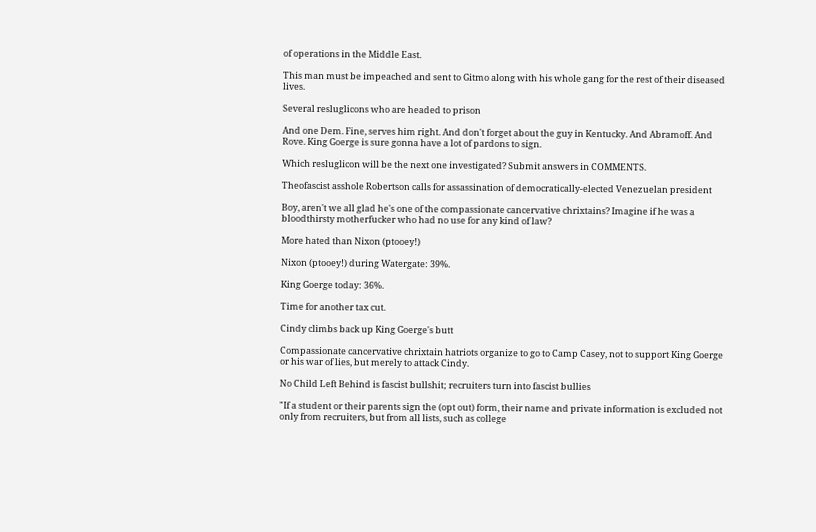of operations in the Middle East.

This man must be impeached and sent to Gitmo along with his whole gang for the rest of their diseased lives.

Several resluglicons who are headed to prison

And one Dem. Fine, serves him right. And don't forget about the guy in Kentucky. And Abramoff. And Rove. King Goerge is sure gonna have a lot of pardons to sign.

Which resluglicon will be the next one investigated? Submit answers in COMMENTS.

Theofascist asshole Robertson calls for assassination of democratically-elected Venezuelan president

Boy, aren't we all glad he's one of the compassionate cancervative chrixtains? Imagine if he was a bloodthirsty motherfucker who had no use for any kind of law?

More hated than Nixon (ptooey!)

Nixon (ptooey!) during Watergate: 39%.

King Goerge today: 36%.

Time for another tax cut.

Cindy climbs back up King Goerge's butt

Compassionate cancervative chrixtain hatriots organize to go to Camp Casey, not to support King Goerge or his war of lies, but merely to attack Cindy.

No Child Left Behind is fascist bullshit; recruiters turn into fascist bullies

"If a student or their parents sign the (opt out) form, their name and private information is excluded not only from recruiters, but from all lists, such as college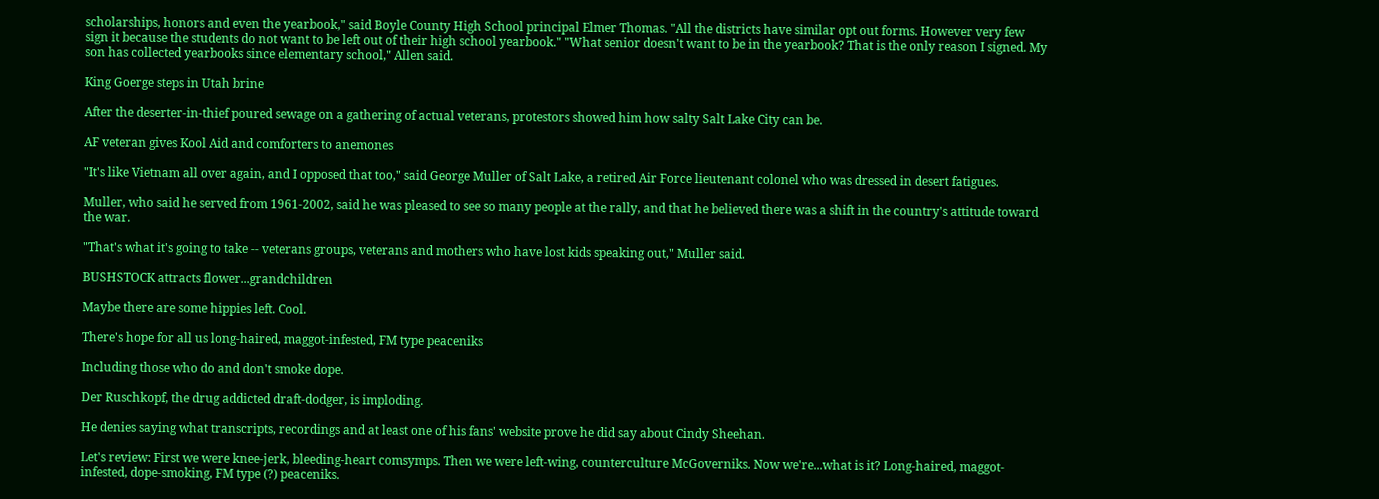scholarships, honors and even the yearbook," said Boyle County High School principal Elmer Thomas. "All the districts have similar opt out forms. However very few sign it because the students do not want to be left out of their high school yearbook." "What senior doesn't want to be in the yearbook? That is the only reason I signed. My son has collected yearbooks since elementary school," Allen said.

King Goerge steps in Utah brine

After the deserter-in-thief poured sewage on a gathering of actual veterans, protestors showed him how salty Salt Lake City can be.

AF veteran gives Kool Aid and comforters to anemones

"It's like Vietnam all over again, and I opposed that too," said George Muller of Salt Lake, a retired Air Force lieutenant colonel who was dressed in desert fatigues.

Muller, who said he served from 1961-2002, said he was pleased to see so many people at the rally, and that he believed there was a shift in the country's attitude toward the war.

"That's what it's going to take -- veterans groups, veterans and mothers who have lost kids speaking out," Muller said.

BUSHSTOCK attracts flower...grandchildren

Maybe there are some hippies left. Cool.

There's hope for all us long-haired, maggot-infested, FM type peaceniks

Including those who do and don't smoke dope.

Der Ruschkopf, the drug addicted draft-dodger, is imploding.

He denies saying what transcripts, recordings and at least one of his fans' website prove he did say about Cindy Sheehan.

Let's review: First we were knee-jerk, bleeding-heart comsymps. Then we were left-wing, counterculture McGoverniks. Now we're...what is it? Long-haired, maggot-infested, dope-smoking, FM type (?) peaceniks.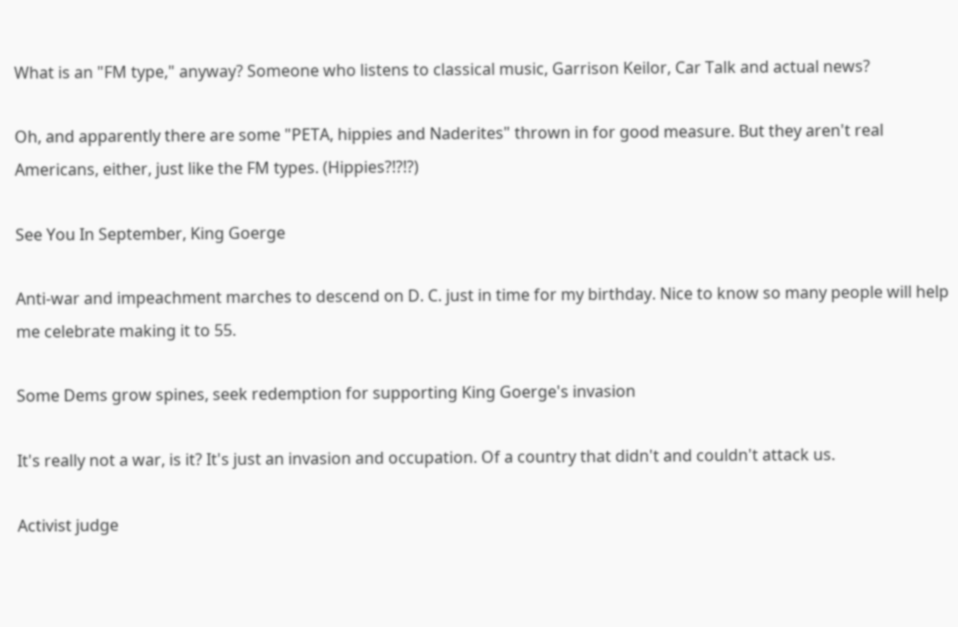What is an "FM type," anyway? Someone who listens to classical music, Garrison Keilor, Car Talk and actual news?

Oh, and apparently there are some "PETA, hippies and Naderites" thrown in for good measure. But they aren't real Americans, either, just like the FM types. (Hippies?!?!?)

See You In September, King Goerge

Anti-war and impeachment marches to descend on D. C. just in time for my birthday. Nice to know so many people will help me celebrate making it to 55.

Some Dems grow spines, seek redemption for supporting King Goerge's invasion

It's really not a war, is it? It's just an invasion and occupation. Of a country that didn't and couldn't attack us.

Activist judge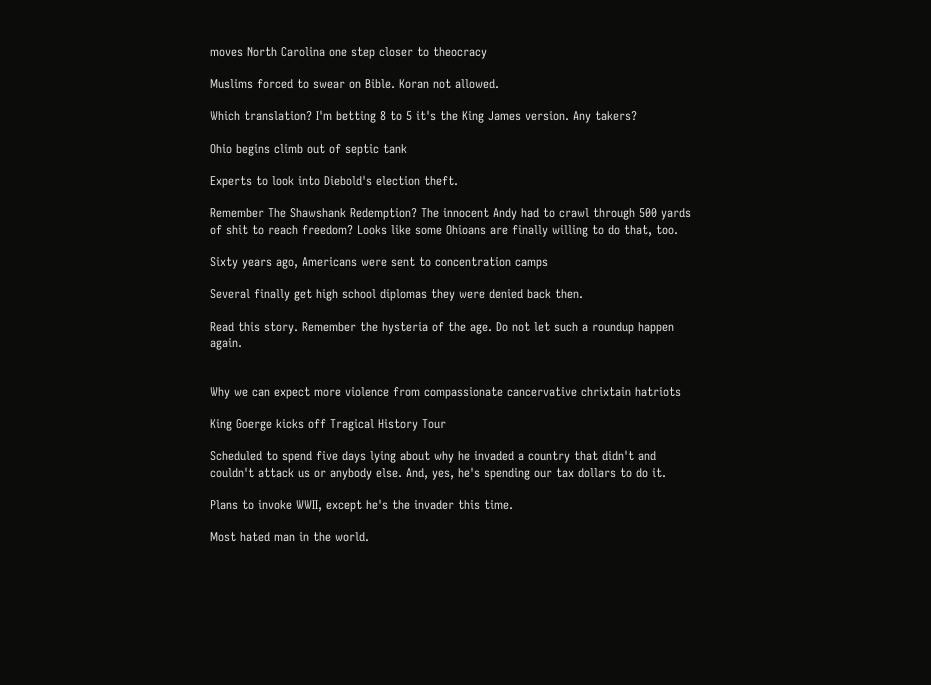moves North Carolina one step closer to theocracy

Muslims forced to swear on Bible. Koran not allowed.

Which translation? I'm betting 8 to 5 it's the King James version. Any takers?

Ohio begins climb out of septic tank

Experts to look into Diebold's election theft.

Remember The Shawshank Redemption? The innocent Andy had to crawl through 500 yards of shit to reach freedom? Looks like some Ohioans are finally willing to do that, too.

Sixty years ago, Americans were sent to concentration camps

Several finally get high school diplomas they were denied back then.

Read this story. Remember the hysteria of the age. Do not let such a roundup happen again.


Why we can expect more violence from compassionate cancervative chrixtain hatriots

King Goerge kicks off Tragical History Tour

Scheduled to spend five days lying about why he invaded a country that didn't and couldn't attack us or anybody else. And, yes, he's spending our tax dollars to do it.

Plans to invoke WWII, except he's the invader this time.

Most hated man in the world.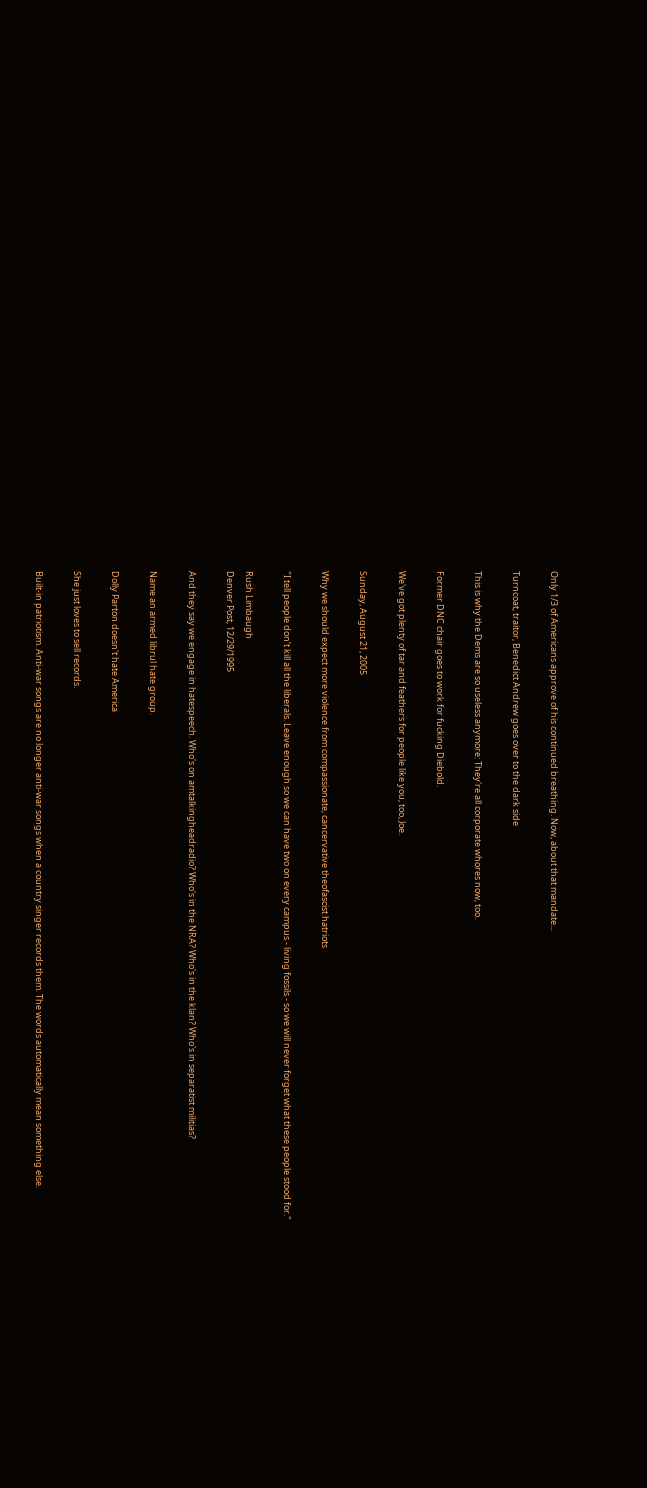Only 1/3 of Americans approve of his continued breathing. Now, about that mandate...

Turncoat, traitor, Benedict Andrew goes over to the dark side

This is why the Dems are so useless anymore: They're all corporate whores now, too.

Former DNC chair goes to work for fucking Diebold.

We've got plenty of tar and feathers for people like you, too, Joe.

Sunday, August 21, 2005

Why we should expect more violence from compassionate, cancervative theofascist hatriots

"I tell people don’t kill all the liberals. Leave enough so we can have two on every campus - living fossils - so we will never forget what these people stood for."

Rush Limbaugh
Denver Post, 12/29/1995

And they say we engage in hatespeech. Who's on amtalkingheadradio? Who's in the NRA? Who's in the klan? Who's in separatist militias?

Name an armed librul hate group.

Dolly Parton doesn't hate America

She just loves to sell records.

Built-in patriotism. Anti-war songs are no longer anti-war songs when a country singer records them. The words automatically mean something else.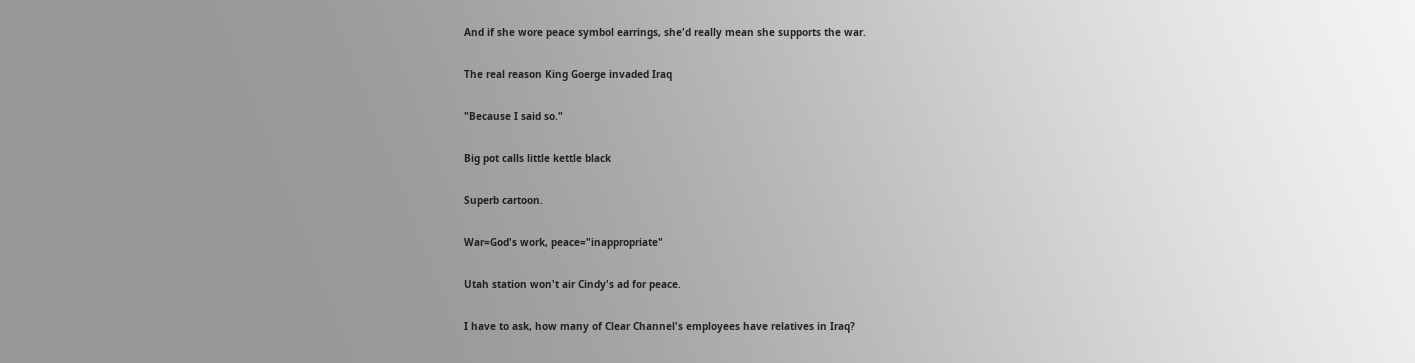And if she wore peace symbol earrings, she'd really mean she supports the war.

The real reason King Goerge invaded Iraq

"Because I said so."

Big pot calls little kettle black

Superb cartoon.

War=God's work, peace="inappropriate"

Utah station won't air Cindy's ad for peace.

I have to ask, how many of Clear Channel's employees have relatives in Iraq?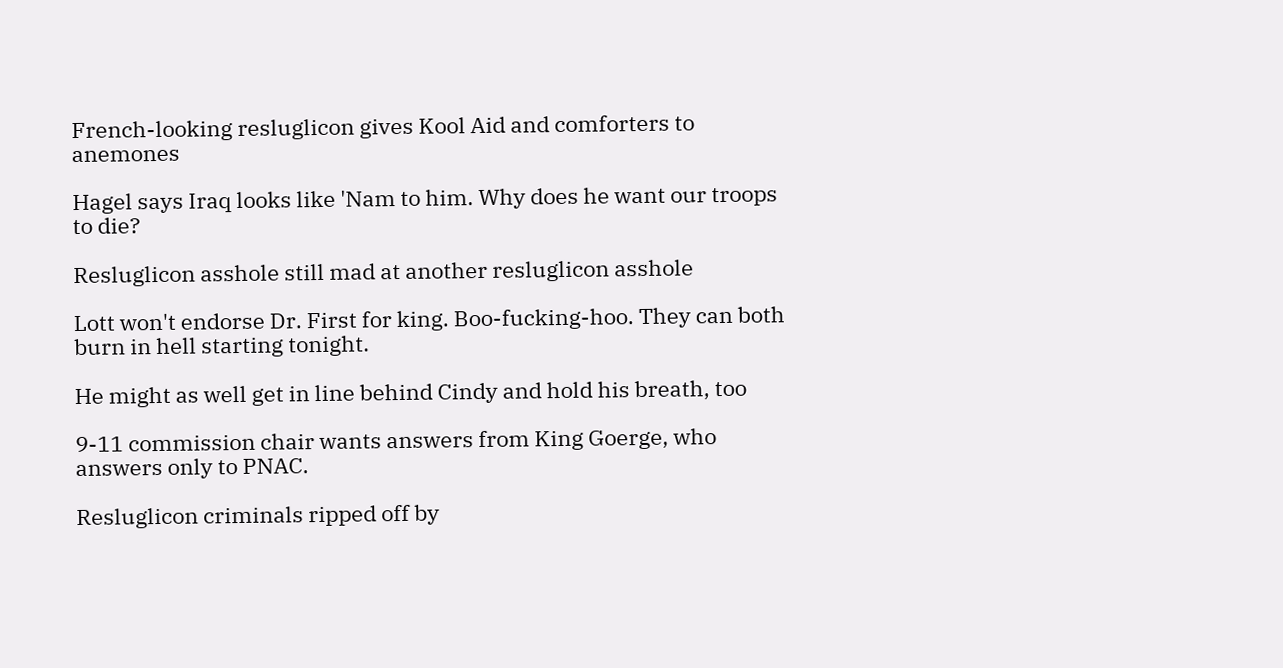French-looking resluglicon gives Kool Aid and comforters to anemones

Hagel says Iraq looks like 'Nam to him. Why does he want our troops to die?

Resluglicon asshole still mad at another resluglicon asshole

Lott won't endorse Dr. First for king. Boo-fucking-hoo. They can both burn in hell starting tonight.

He might as well get in line behind Cindy and hold his breath, too

9-11 commission chair wants answers from King Goerge, who answers only to PNAC.

Resluglicon criminals ripped off by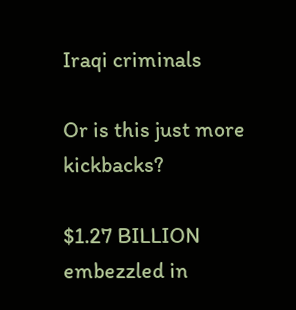Iraqi criminals

Or is this just more kickbacks?

$1.27 BILLION embezzled in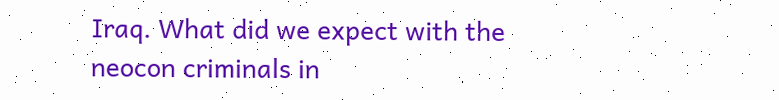Iraq. What did we expect with the neocon criminals in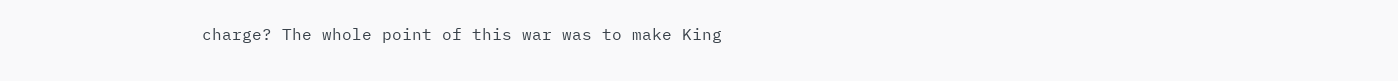charge? The whole point of this war was to make King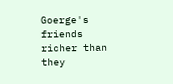Goerge's friends richer than they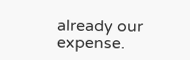already our expense.